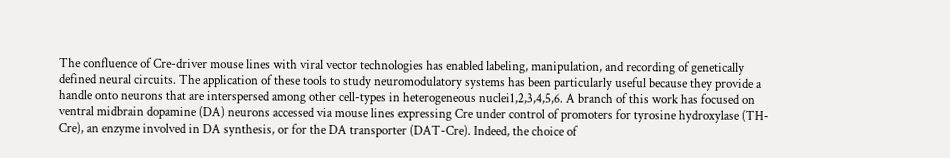The confluence of Cre-driver mouse lines with viral vector technologies has enabled labeling, manipulation, and recording of genetically defined neural circuits. The application of these tools to study neuromodulatory systems has been particularly useful because they provide a handle onto neurons that are interspersed among other cell-types in heterogeneous nuclei1,2,3,4,5,6. A branch of this work has focused on ventral midbrain dopamine (DA) neurons accessed via mouse lines expressing Cre under control of promoters for tyrosine hydroxylase (TH-Cre), an enzyme involved in DA synthesis, or for the DA transporter (DAT-Cre). Indeed, the choice of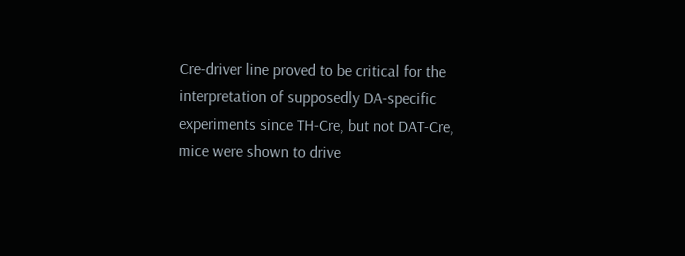Cre-driver line proved to be critical for the interpretation of supposedly DA-specific experiments since TH-Cre, but not DAT-Cre, mice were shown to drive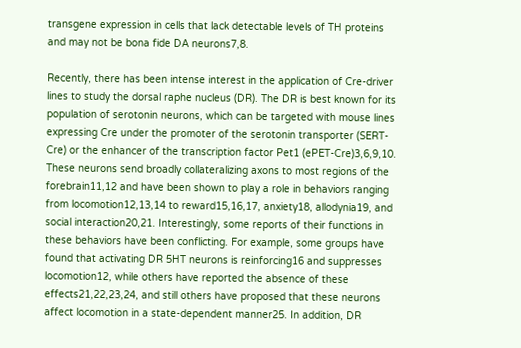transgene expression in cells that lack detectable levels of TH proteins and may not be bona fide DA neurons7,8.

Recently, there has been intense interest in the application of Cre-driver lines to study the dorsal raphe nucleus (DR). The DR is best known for its population of serotonin neurons, which can be targeted with mouse lines expressing Cre under the promoter of the serotonin transporter (SERT-Cre) or the enhancer of the transcription factor Pet1 (ePET-Cre)3,6,9,10. These neurons send broadly collateralizing axons to most regions of the forebrain11,12 and have been shown to play a role in behaviors ranging from locomotion12,13,14 to reward15,16,17, anxiety18, allodynia19, and social interaction20,21. Interestingly, some reports of their functions in these behaviors have been conflicting. For example, some groups have found that activating DR 5HT neurons is reinforcing16 and suppresses locomotion12, while others have reported the absence of these effects21,22,23,24, and still others have proposed that these neurons affect locomotion in a state-dependent manner25. In addition, DR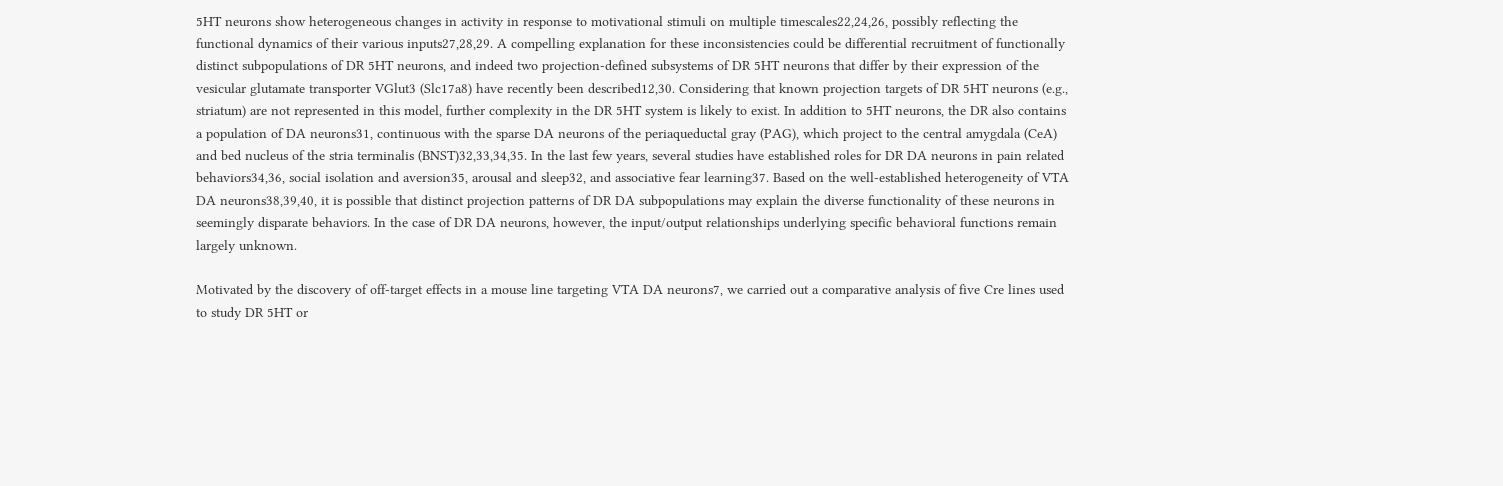5HT neurons show heterogeneous changes in activity in response to motivational stimuli on multiple timescales22,24,26, possibly reflecting the functional dynamics of their various inputs27,28,29. A compelling explanation for these inconsistencies could be differential recruitment of functionally distinct subpopulations of DR 5HT neurons, and indeed two projection-defined subsystems of DR 5HT neurons that differ by their expression of the vesicular glutamate transporter VGlut3 (Slc17a8) have recently been described12,30. Considering that known projection targets of DR 5HT neurons (e.g., striatum) are not represented in this model, further complexity in the DR 5HT system is likely to exist. In addition to 5HT neurons, the DR also contains a population of DA neurons31, continuous with the sparse DA neurons of the periaqueductal gray (PAG), which project to the central amygdala (CeA) and bed nucleus of the stria terminalis (BNST)32,33,34,35. In the last few years, several studies have established roles for DR DA neurons in pain related behaviors34,36, social isolation and aversion35, arousal and sleep32, and associative fear learning37. Based on the well-established heterogeneity of VTA DA neurons38,39,40, it is possible that distinct projection patterns of DR DA subpopulations may explain the diverse functionality of these neurons in seemingly disparate behaviors. In the case of DR DA neurons, however, the input/output relationships underlying specific behavioral functions remain largely unknown.

Motivated by the discovery of off-target effects in a mouse line targeting VTA DA neurons7, we carried out a comparative analysis of five Cre lines used to study DR 5HT or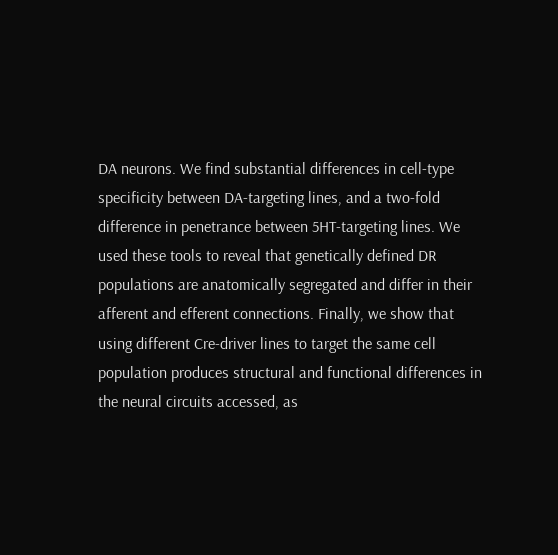DA neurons. We find substantial differences in cell-type specificity between DA-targeting lines, and a two-fold difference in penetrance between 5HT-targeting lines. We used these tools to reveal that genetically defined DR populations are anatomically segregated and differ in their afferent and efferent connections. Finally, we show that using different Cre-driver lines to target the same cell population produces structural and functional differences in the neural circuits accessed, as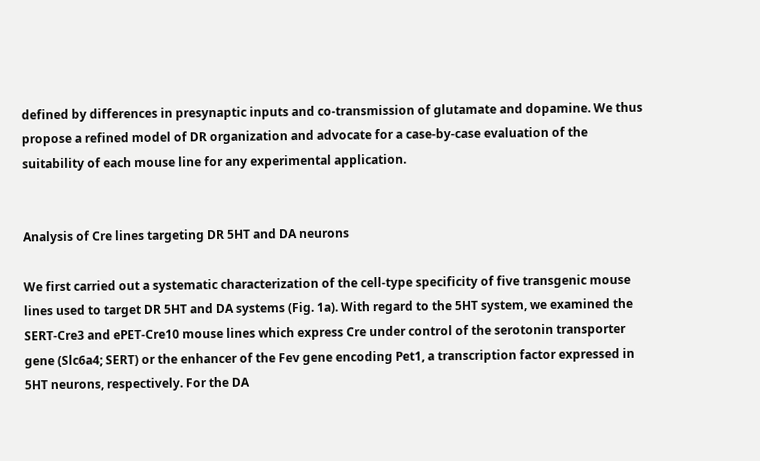defined by differences in presynaptic inputs and co-transmission of glutamate and dopamine. We thus propose a refined model of DR organization and advocate for a case-by-case evaluation of the suitability of each mouse line for any experimental application.


Analysis of Cre lines targeting DR 5HT and DA neurons

We first carried out a systematic characterization of the cell-type specificity of five transgenic mouse lines used to target DR 5HT and DA systems (Fig. 1a). With regard to the 5HT system, we examined the SERT-Cre3 and ePET-Cre10 mouse lines which express Cre under control of the serotonin transporter gene (Slc6a4; SERT) or the enhancer of the Fev gene encoding Pet1, a transcription factor expressed in 5HT neurons, respectively. For the DA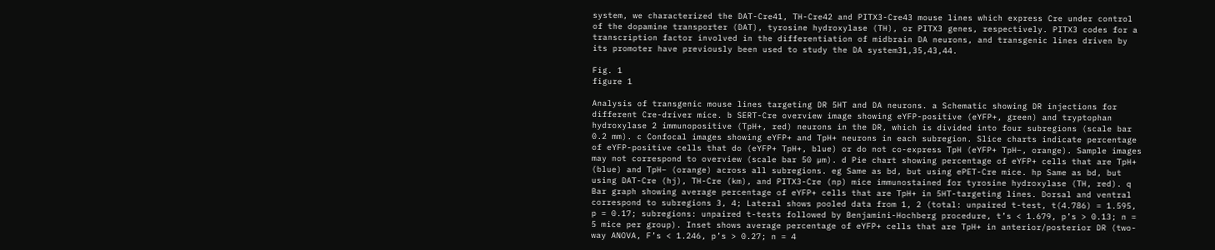system, we characterized the DAT-Cre41, TH-Cre42 and PITX3-Cre43 mouse lines which express Cre under control of the dopamine transporter (DAT), tyrosine hydroxylase (TH), or PITX3 genes, respectively. PITX3 codes for a transcription factor involved in the differentiation of midbrain DA neurons, and transgenic lines driven by its promoter have previously been used to study the DA system31,35,43,44.

Fig. 1
figure 1

Analysis of transgenic mouse lines targeting DR 5HT and DA neurons. a Schematic showing DR injections for different Cre-driver mice. b SERT-Cre overview image showing eYFP-positive (eYFP+, green) and tryptophan hydroxylase 2 immunopositive (TpH+, red) neurons in the DR, which is divided into four subregions (scale bar 0.2 mm). c Confocal images showing eYFP+ and TpH+ neurons in each subregion. Slice charts indicate percentage of eYFP-positive cells that do (eYFP+ TpH+, blue) or do not co-express TpH (eYFP+ TpH−, orange). Sample images may not correspond to overview (scale bar 50 µm). d Pie chart showing percentage of eYFP+ cells that are TpH+ (blue) and TpH− (orange) across all subregions. eg Same as bd, but using ePET-Cre mice. hp Same as bd, but using DAT-Cre (hj), TH-Cre (km), and PITX3-Cre (np) mice immunostained for tyrosine hydroxylase (TH, red). q Bar graph showing average percentage of eYFP+ cells that are TpH+ in 5HT-targeting lines. Dorsal and ventral correspond to subregions 3, 4; Lateral shows pooled data from 1, 2 (total: unpaired t-test, t(4.786) = 1.595, p = 0.17; subregions: unpaired t-tests followed by Benjamini-Hochberg procedure, t’s < 1.679, p’s > 0.13; n = 5 mice per group). Inset shows average percentage of eYFP+ cells that are TpH+ in anterior/posterior DR (two-way ANOVA, F’s < 1.246, p’s > 0.27; n = 4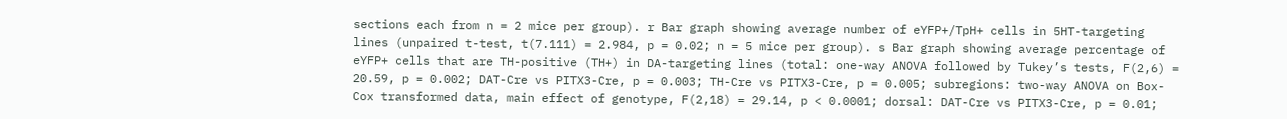sections each from n = 2 mice per group). r Bar graph showing average number of eYFP+/TpH+ cells in 5HT-targeting lines (unpaired t-test, t(7.111) = 2.984, p = 0.02; n = 5 mice per group). s Bar graph showing average percentage of eYFP+ cells that are TH-positive (TH+) in DA-targeting lines (total: one-way ANOVA followed by Tukey’s tests, F(2,6) = 20.59, p = 0.002; DAT-Cre vs PITX3-Cre, p = 0.003; TH-Cre vs PITX3-Cre, p = 0.005; subregions: two-way ANOVA on Box-Cox transformed data, main effect of genotype, F(2,18) = 29.14, p < 0.0001; dorsal: DAT-Cre vs PITX3-Cre, p = 0.01;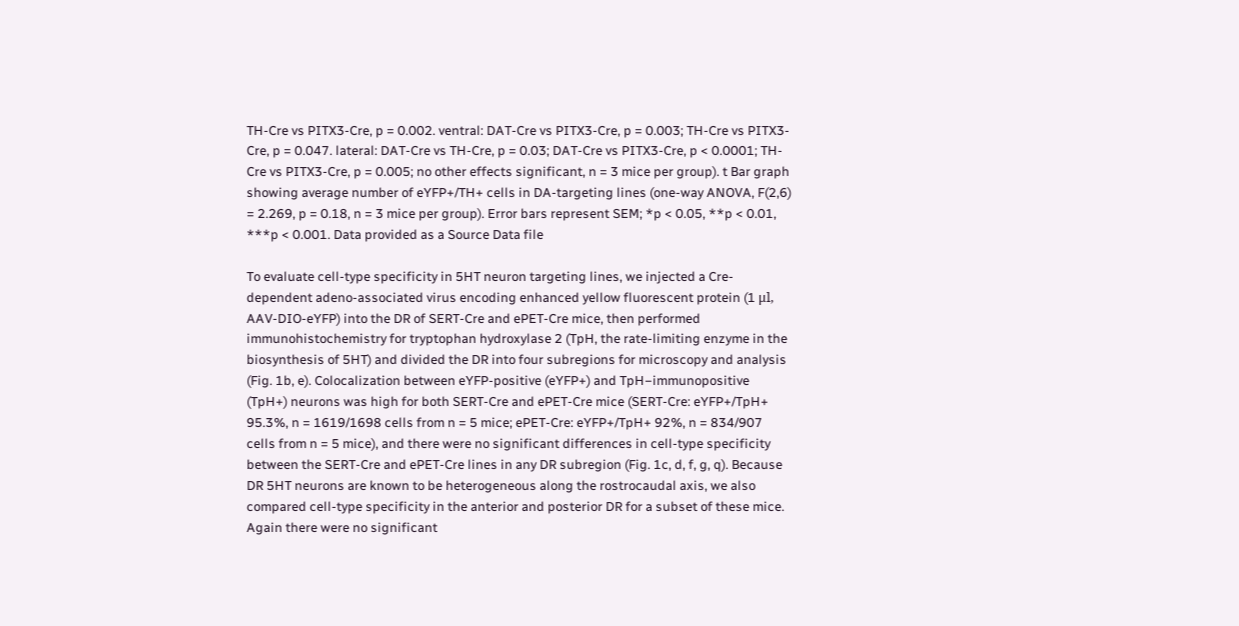TH-Cre vs PITX3-Cre, p = 0.002. ventral: DAT-Cre vs PITX3-Cre, p = 0.003; TH-Cre vs PITX3-Cre, p = 0.047. lateral: DAT-Cre vs TH-Cre, p = 0.03; DAT-Cre vs PITX3-Cre, p < 0.0001; TH-Cre vs PITX3-Cre, p = 0.005; no other effects significant, n = 3 mice per group). t Bar graph showing average number of eYFP+/TH+ cells in DA-targeting lines (one-way ANOVA, F(2,6) = 2.269, p = 0.18, n = 3 mice per group). Error bars represent SEM; *p < 0.05, **p < 0.01, ***p < 0.001. Data provided as a Source Data file

To evaluate cell-type specificity in 5HT neuron targeting lines, we injected a Cre-dependent adeno-associated virus encoding enhanced yellow fluorescent protein (1 μl, AAV-DIO-eYFP) into the DR of SERT-Cre and ePET-Cre mice, then performed immunohistochemistry for tryptophan hydroxylase 2 (TpH, the rate-limiting enzyme in the biosynthesis of 5HT) and divided the DR into four subregions for microscopy and analysis (Fig. 1b, e). Colocalization between eYFP-positive (eYFP+) and TpH−immunopositive (TpH+) neurons was high for both SERT-Cre and ePET-Cre mice (SERT-Cre: eYFP+/TpH+ 95.3%, n = 1619/1698 cells from n = 5 mice; ePET-Cre: eYFP+/TpH+ 92%, n = 834/907 cells from n = 5 mice), and there were no significant differences in cell-type specificity between the SERT-Cre and ePET-Cre lines in any DR subregion (Fig. 1c, d, f, g, q). Because DR 5HT neurons are known to be heterogeneous along the rostrocaudal axis, we also compared cell-type specificity in the anterior and posterior DR for a subset of these mice. Again there were no significant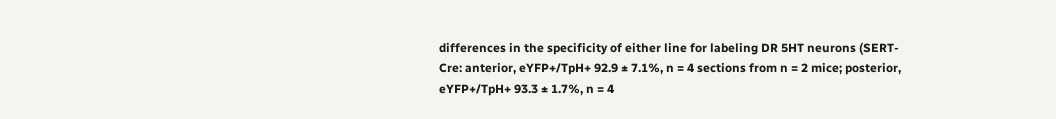differences in the specificity of either line for labeling DR 5HT neurons (SERT-Cre: anterior, eYFP+/TpH+ 92.9 ± 7.1%, n = 4 sections from n = 2 mice; posterior, eYFP+/TpH+ 93.3 ± 1.7%, n = 4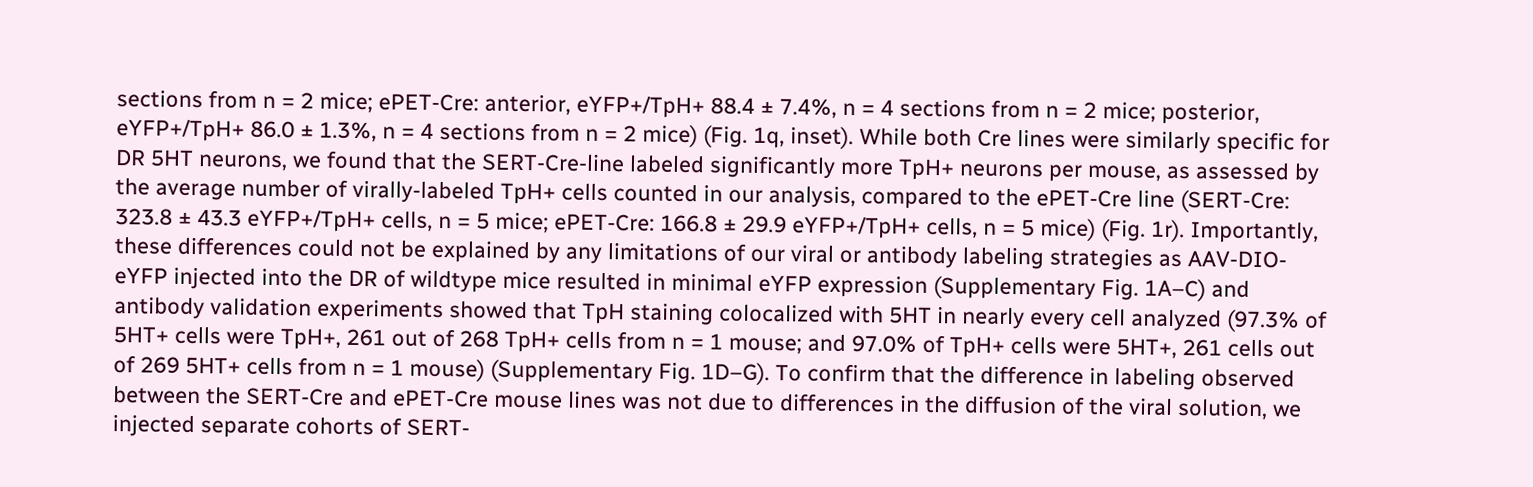sections from n = 2 mice; ePET-Cre: anterior, eYFP+/TpH+ 88.4 ± 7.4%, n = 4 sections from n = 2 mice; posterior, eYFP+/TpH+ 86.0 ± 1.3%, n = 4 sections from n = 2 mice) (Fig. 1q, inset). While both Cre lines were similarly specific for DR 5HT neurons, we found that the SERT-Cre-line labeled significantly more TpH+ neurons per mouse, as assessed by the average number of virally-labeled TpH+ cells counted in our analysis, compared to the ePET-Cre line (SERT-Cre: 323.8 ± 43.3 eYFP+/TpH+ cells, n = 5 mice; ePET-Cre: 166.8 ± 29.9 eYFP+/TpH+ cells, n = 5 mice) (Fig. 1r). Importantly, these differences could not be explained by any limitations of our viral or antibody labeling strategies as AAV-DIO-eYFP injected into the DR of wildtype mice resulted in minimal eYFP expression (Supplementary Fig. 1A–C) and antibody validation experiments showed that TpH staining colocalized with 5HT in nearly every cell analyzed (97.3% of 5HT+ cells were TpH+, 261 out of 268 TpH+ cells from n = 1 mouse; and 97.0% of TpH+ cells were 5HT+, 261 cells out of 269 5HT+ cells from n = 1 mouse) (Supplementary Fig. 1D–G). To confirm that the difference in labeling observed between the SERT-Cre and ePET-Cre mouse lines was not due to differences in the diffusion of the viral solution, we injected separate cohorts of SERT-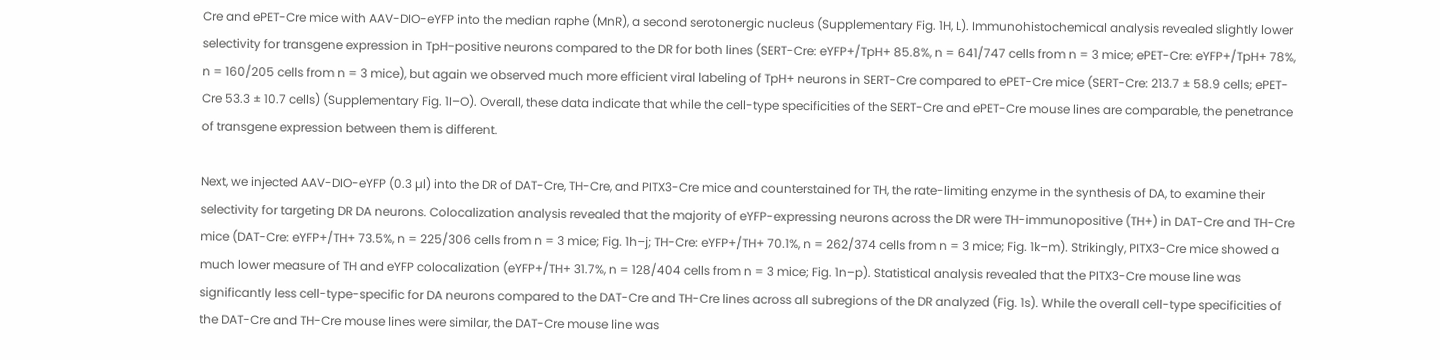Cre and ePET-Cre mice with AAV-DIO-eYFP into the median raphe (MnR), a second serotonergic nucleus (Supplementary Fig. 1H, L). Immunohistochemical analysis revealed slightly lower selectivity for transgene expression in TpH−positive neurons compared to the DR for both lines (SERT-Cre: eYFP+/TpH+ 85.8%, n = 641/747 cells from n = 3 mice; ePET-Cre: eYFP+/TpH+ 78%, n = 160/205 cells from n = 3 mice), but again we observed much more efficient viral labeling of TpH+ neurons in SERT-Cre compared to ePET-Cre mice (SERT-Cre: 213.7 ± 58.9 cells; ePET-Cre 53.3 ± 10.7 cells) (Supplementary Fig. 1I–O). Overall, these data indicate that while the cell-type specificities of the SERT-Cre and ePET-Cre mouse lines are comparable, the penetrance of transgene expression between them is different.

Next, we injected AAV-DIO-eYFP (0.3 µl) into the DR of DAT-Cre, TH-Cre, and PITX3-Cre mice and counterstained for TH, the rate-limiting enzyme in the synthesis of DA, to examine their selectivity for targeting DR DA neurons. Colocalization analysis revealed that the majority of eYFP-expressing neurons across the DR were TH-immunopositive (TH+) in DAT-Cre and TH-Cre mice (DAT-Cre: eYFP+/TH+ 73.5%, n = 225/306 cells from n = 3 mice; Fig. 1h–j; TH-Cre: eYFP+/TH+ 70.1%, n = 262/374 cells from n = 3 mice; Fig. 1k–m). Strikingly, PITX3-Cre mice showed a much lower measure of TH and eYFP colocalization (eYFP+/TH+ 31.7%, n = 128/404 cells from n = 3 mice; Fig. 1n–p). Statistical analysis revealed that the PITX3-Cre mouse line was significantly less cell-type-specific for DA neurons compared to the DAT-Cre and TH-Cre lines across all subregions of the DR analyzed (Fig. 1s). While the overall cell-type specificities of the DAT-Cre and TH-Cre mouse lines were similar, the DAT-Cre mouse line was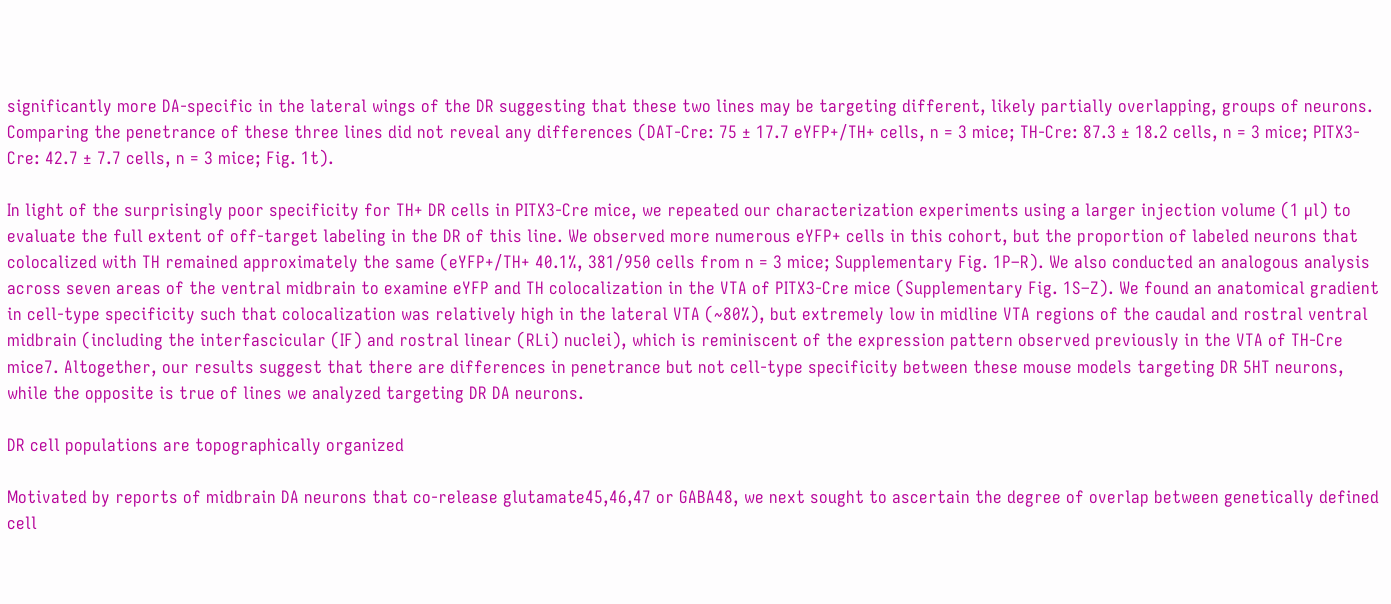significantly more DA-specific in the lateral wings of the DR suggesting that these two lines may be targeting different, likely partially overlapping, groups of neurons. Comparing the penetrance of these three lines did not reveal any differences (DAT-Cre: 75 ± 17.7 eYFP+/TH+ cells, n = 3 mice; TH-Cre: 87.3 ± 18.2 cells, n = 3 mice; PITX3-Cre: 42.7 ± 7.7 cells, n = 3 mice; Fig. 1t).

In light of the surprisingly poor specificity for TH+ DR cells in PITX3-Cre mice, we repeated our characterization experiments using a larger injection volume (1 µl) to evaluate the full extent of off-target labeling in the DR of this line. We observed more numerous eYFP+ cells in this cohort, but the proportion of labeled neurons that colocalized with TH remained approximately the same (eYFP+/TH+ 40.1%, 381/950 cells from n = 3 mice; Supplementary Fig. 1P–R). We also conducted an analogous analysis across seven areas of the ventral midbrain to examine eYFP and TH colocalization in the VTA of PITX3-Cre mice (Supplementary Fig. 1S–Z). We found an anatomical gradient in cell-type specificity such that colocalization was relatively high in the lateral VTA (~80%), but extremely low in midline VTA regions of the caudal and rostral ventral midbrain (including the interfascicular (IF) and rostral linear (RLi) nuclei), which is reminiscent of the expression pattern observed previously in the VTA of TH-Cre mice7. Altogether, our results suggest that there are differences in penetrance but not cell-type specificity between these mouse models targeting DR 5HT neurons, while the opposite is true of lines we analyzed targeting DR DA neurons.

DR cell populations are topographically organized

Motivated by reports of midbrain DA neurons that co-release glutamate45,46,47 or GABA48, we next sought to ascertain the degree of overlap between genetically defined cell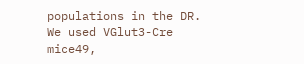populations in the DR. We used VGlut3-Cre mice49,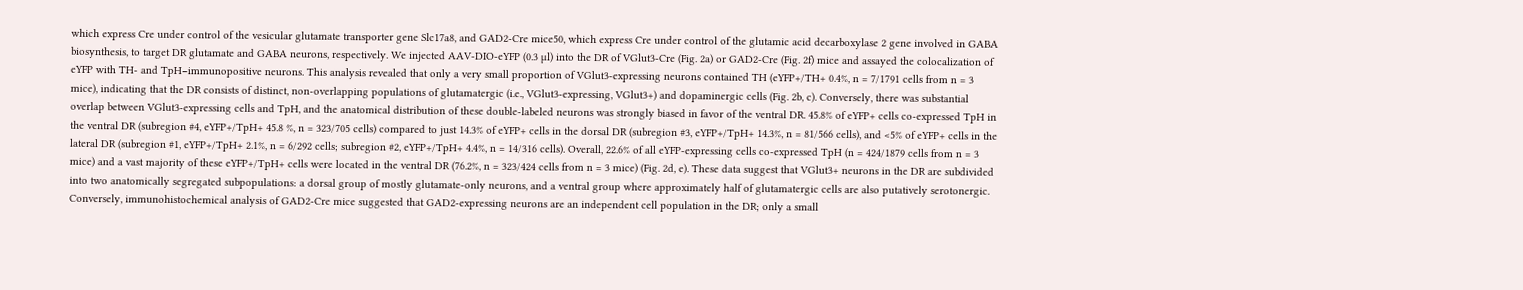which express Cre under control of the vesicular glutamate transporter gene Slc17a8, and GAD2-Cre mice50, which express Cre under control of the glutamic acid decarboxylase 2 gene involved in GABA biosynthesis, to target DR glutamate and GABA neurons, respectively. We injected AAV-DIO-eYFP (0.3 µl) into the DR of VGlut3-Cre (Fig. 2a) or GAD2-Cre (Fig. 2f) mice and assayed the colocalization of eYFP with TH- and TpH−immunopositive neurons. This analysis revealed that only a very small proportion of VGlut3-expressing neurons contained TH (eYFP+/TH+ 0.4%, n = 7/1791 cells from n = 3 mice), indicating that the DR consists of distinct, non-overlapping populations of glutamatergic (i.e., VGlut3-expressing, VGlut3+) and dopaminergic cells (Fig. 2b, c). Conversely, there was substantial overlap between VGlut3-expressing cells and TpH, and the anatomical distribution of these double-labeled neurons was strongly biased in favor of the ventral DR. 45.8% of eYFP+ cells co-expressed TpH in the ventral DR (subregion #4, eYFP+/TpH+ 45.8 %, n = 323/705 cells) compared to just 14.3% of eYFP+ cells in the dorsal DR (subregion #3, eYFP+/TpH+ 14.3%, n = 81/566 cells), and <5% of eYFP+ cells in the lateral DR (subregion #1, eYFP+/TpH+ 2.1%, n = 6/292 cells; subregion #2, eYFP+/TpH+ 4.4%, n = 14/316 cells). Overall, 22.6% of all eYFP-expressing cells co-expressed TpH (n = 424/1879 cells from n = 3 mice) and a vast majority of these eYFP+/TpH+ cells were located in the ventral DR (76.2%, n = 323/424 cells from n = 3 mice) (Fig. 2d, e). These data suggest that VGlut3+ neurons in the DR are subdivided into two anatomically segregated subpopulations: a dorsal group of mostly glutamate-only neurons, and a ventral group where approximately half of glutamatergic cells are also putatively serotonergic. Conversely, immunohistochemical analysis of GAD2-Cre mice suggested that GAD2-expressing neurons are an independent cell population in the DR; only a small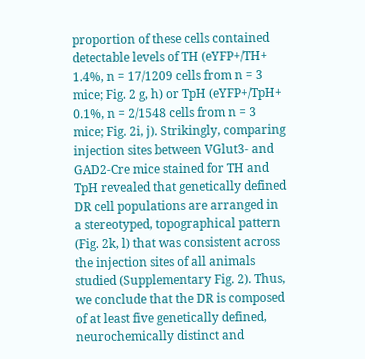proportion of these cells contained detectable levels of TH (eYFP+/TH+ 1.4%, n = 17/1209 cells from n = 3 mice; Fig. 2 g, h) or TpH (eYFP+/TpH+ 0.1%, n = 2/1548 cells from n = 3 mice; Fig. 2i, j). Strikingly, comparing injection sites between VGlut3- and GAD2-Cre mice stained for TH and TpH revealed that genetically defined DR cell populations are arranged in a stereotyped, topographical pattern (Fig. 2k, l) that was consistent across the injection sites of all animals studied (Supplementary Fig. 2). Thus, we conclude that the DR is composed of at least five genetically defined, neurochemically distinct and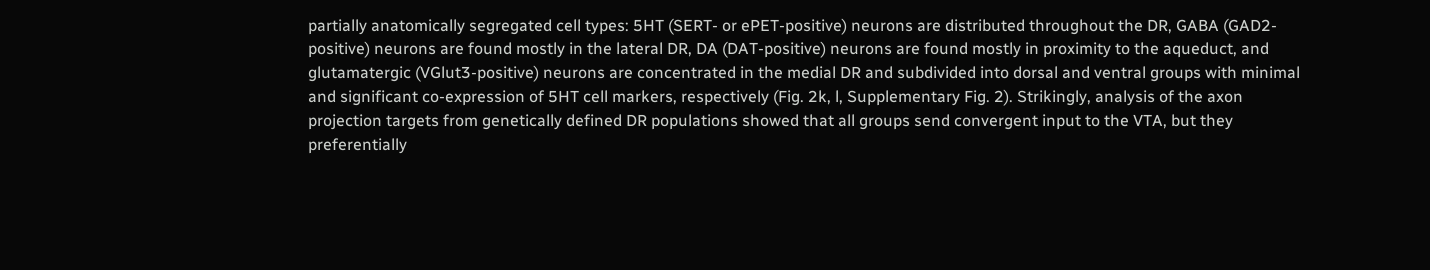partially anatomically segregated cell types: 5HT (SERT- or ePET-positive) neurons are distributed throughout the DR, GABA (GAD2-positive) neurons are found mostly in the lateral DR, DA (DAT-positive) neurons are found mostly in proximity to the aqueduct, and glutamatergic (VGlut3-positive) neurons are concentrated in the medial DR and subdivided into dorsal and ventral groups with minimal and significant co-expression of 5HT cell markers, respectively (Fig. 2k, l, Supplementary Fig. 2). Strikingly, analysis of the axon projection targets from genetically defined DR populations showed that all groups send convergent input to the VTA, but they preferentially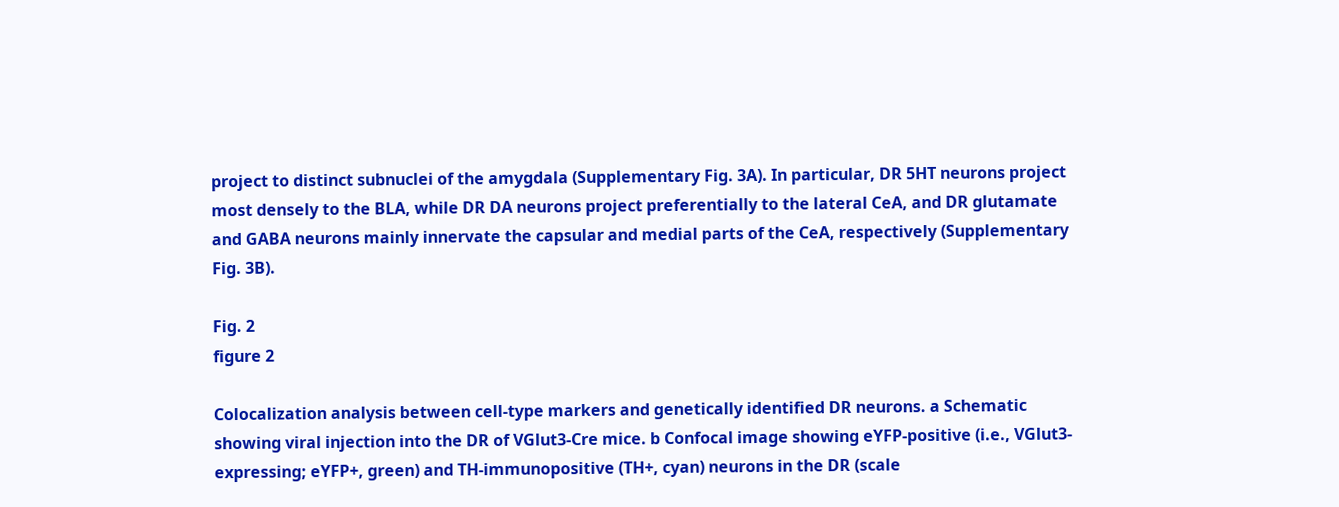project to distinct subnuclei of the amygdala (Supplementary Fig. 3A). In particular, DR 5HT neurons project most densely to the BLA, while DR DA neurons project preferentially to the lateral CeA, and DR glutamate and GABA neurons mainly innervate the capsular and medial parts of the CeA, respectively (Supplementary Fig. 3B).

Fig. 2
figure 2

Colocalization analysis between cell-type markers and genetically identified DR neurons. a Schematic showing viral injection into the DR of VGlut3-Cre mice. b Confocal image showing eYFP-positive (i.e., VGlut3-expressing; eYFP+, green) and TH-immunopositive (TH+, cyan) neurons in the DR (scale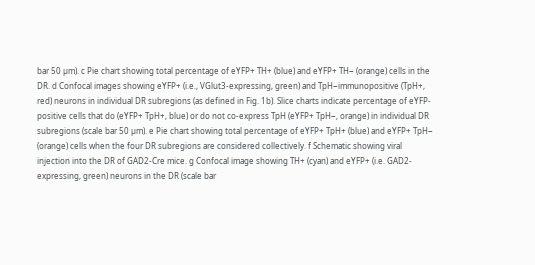bar 50 µm). c Pie chart showing total percentage of eYFP+ TH+ (blue) and eYFP+ TH− (orange) cells in the DR. d Confocal images showing eYFP+ (i.e., VGlut3-expressing, green) and TpH−immunopositive (TpH+, red) neurons in individual DR subregions (as defined in Fig. 1b). Slice charts indicate percentage of eYFP-positive cells that do (eYFP+ TpH+, blue) or do not co-express TpH (eYFP+ TpH−, orange) in individual DR subregions (scale bar 50 µm). e Pie chart showing total percentage of eYFP+ TpH+ (blue) and eYFP+ TpH− (orange) cells when the four DR subregions are considered collectively. f Schematic showing viral injection into the DR of GAD2-Cre mice. g Confocal image showing TH+ (cyan) and eYFP+ (i.e. GAD2-expressing, green) neurons in the DR (scale bar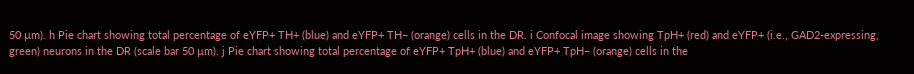50 µm). h Pie chart showing total percentage of eYFP+ TH+ (blue) and eYFP+ TH− (orange) cells in the DR. i Confocal image showing TpH+ (red) and eYFP+ (i.e., GAD2-expressing, green) neurons in the DR (scale bar 50 µm). j Pie chart showing total percentage of eYFP+ TpH+ (blue) and eYFP+ TpH− (orange) cells in the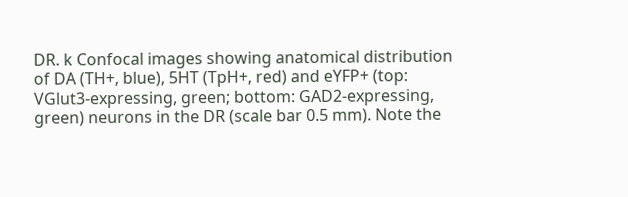DR. k Confocal images showing anatomical distribution of DA (TH+, blue), 5HT (TpH+, red) and eYFP+ (top: VGlut3-expressing, green; bottom: GAD2-expressing, green) neurons in the DR (scale bar 0.5 mm). Note the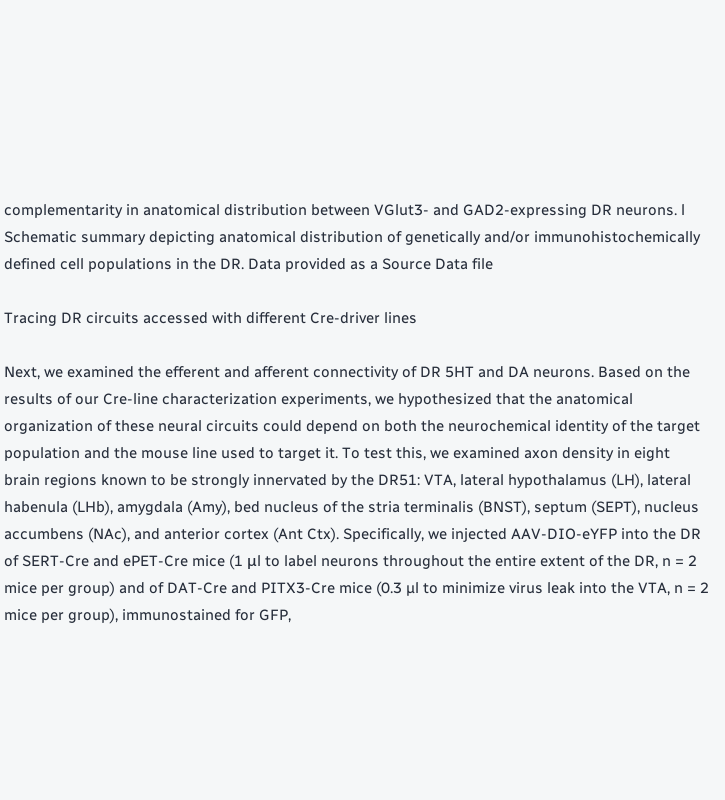complementarity in anatomical distribution between VGlut3- and GAD2-expressing DR neurons. l Schematic summary depicting anatomical distribution of genetically and/or immunohistochemically defined cell populations in the DR. Data provided as a Source Data file

Tracing DR circuits accessed with different Cre-driver lines

Next, we examined the efferent and afferent connectivity of DR 5HT and DA neurons. Based on the results of our Cre-line characterization experiments, we hypothesized that the anatomical organization of these neural circuits could depend on both the neurochemical identity of the target population and the mouse line used to target it. To test this, we examined axon density in eight brain regions known to be strongly innervated by the DR51: VTA, lateral hypothalamus (LH), lateral habenula (LHb), amygdala (Amy), bed nucleus of the stria terminalis (BNST), septum (SEPT), nucleus accumbens (NAc), and anterior cortex (Ant Ctx). Specifically, we injected AAV-DIO-eYFP into the DR of SERT-Cre and ePET-Cre mice (1 μl to label neurons throughout the entire extent of the DR, n = 2 mice per group) and of DAT-Cre and PITX3-Cre mice (0.3 µl to minimize virus leak into the VTA, n = 2 mice per group), immunostained for GFP,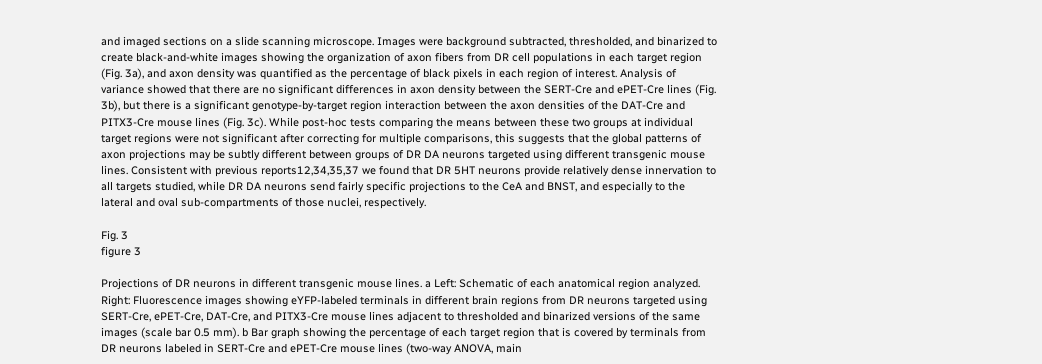and imaged sections on a slide scanning microscope. Images were background subtracted, thresholded, and binarized to create black-and-white images showing the organization of axon fibers from DR cell populations in each target region (Fig. 3a), and axon density was quantified as the percentage of black pixels in each region of interest. Analysis of variance showed that there are no significant differences in axon density between the SERT-Cre and ePET-Cre lines (Fig. 3b), but there is a significant genotype-by-target region interaction between the axon densities of the DAT-Cre and PITX3-Cre mouse lines (Fig. 3c). While post-hoc tests comparing the means between these two groups at individual target regions were not significant after correcting for multiple comparisons, this suggests that the global patterns of axon projections may be subtly different between groups of DR DA neurons targeted using different transgenic mouse lines. Consistent with previous reports12,34,35,37 we found that DR 5HT neurons provide relatively dense innervation to all targets studied, while DR DA neurons send fairly specific projections to the CeA and BNST, and especially to the lateral and oval sub-compartments of those nuclei, respectively.

Fig. 3
figure 3

Projections of DR neurons in different transgenic mouse lines. a Left: Schematic of each anatomical region analyzed. Right: Fluorescence images showing eYFP-labeled terminals in different brain regions from DR neurons targeted using SERT-Cre, ePET-Cre, DAT-Cre, and PITX3-Cre mouse lines adjacent to thresholded and binarized versions of the same images (scale bar 0.5 mm). b Bar graph showing the percentage of each target region that is covered by terminals from DR neurons labeled in SERT-Cre and ePET-Cre mouse lines (two-way ANOVA, main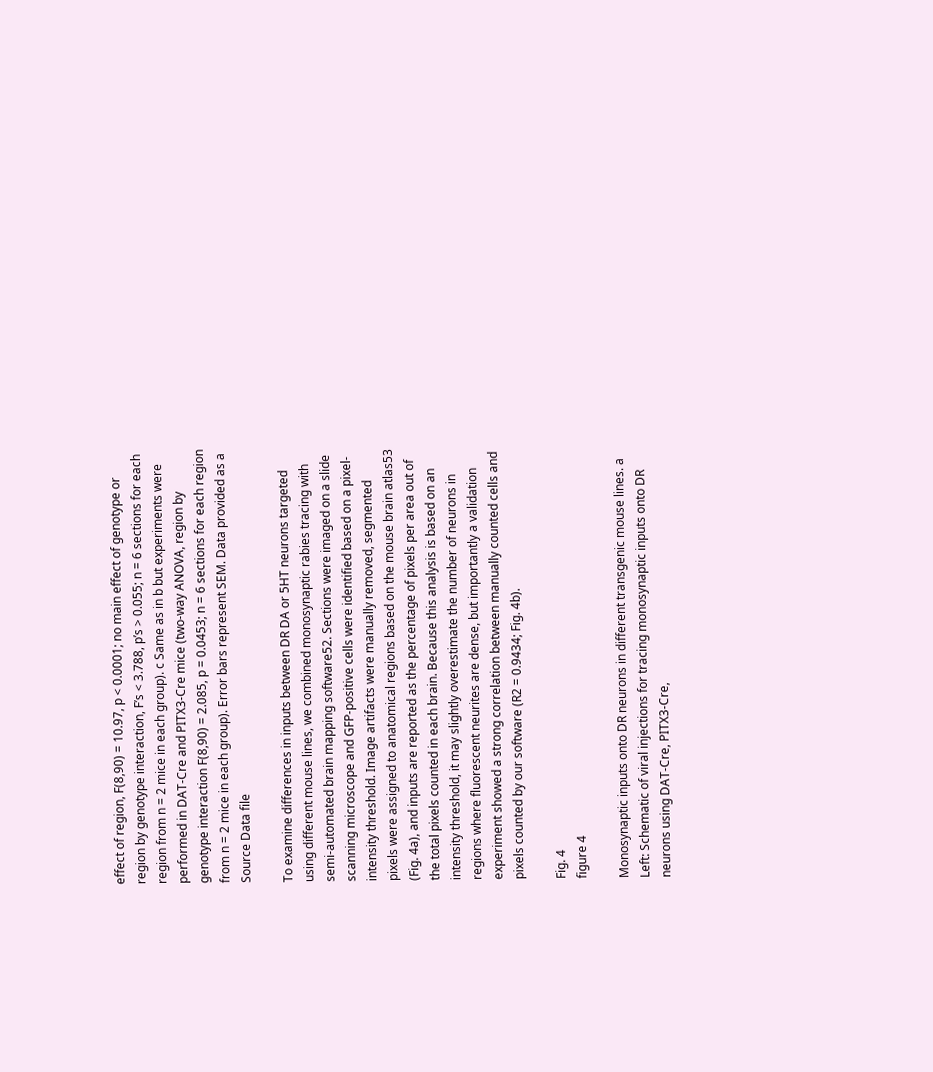effect of region, F(8,90) = 10.97, p < 0.0001; no main effect of genotype or region by genotype interaction, F’s < 3.788, p’s > 0.055; n = 6 sections for each region from n = 2 mice in each group). c Same as in b but experiments were performed in DAT-Cre and PITX3-Cre mice (two-way ANOVA, region by genotype interaction F(8,90) = 2.085, p = 0.0453; n = 6 sections for each region from n = 2 mice in each group). Error bars represent SEM. Data provided as a Source Data file

To examine differences in inputs between DR DA or 5HT neurons targeted using different mouse lines, we combined monosynaptic rabies tracing with semi-automated brain mapping software52. Sections were imaged on a slide scanning microscope and GFP-positive cells were identified based on a pixel-intensity threshold. Image artifacts were manually removed, segmented pixels were assigned to anatomical regions based on the mouse brain atlas53 (Fig. 4a), and inputs are reported as the percentage of pixels per area out of the total pixels counted in each brain. Because this analysis is based on an intensity threshold, it may slightly overestimate the number of neurons in regions where fluorescent neurites are dense, but importantly a validation experiment showed a strong correlation between manually counted cells and pixels counted by our software (R2 = 0.9434; Fig. 4b).

Fig. 4
figure 4

Monosynaptic inputs onto DR neurons in different transgenic mouse lines. a Left: Schematic of viral injections for tracing monosynaptic inputs onto DR neurons using DAT-Cre, PITX3-Cre,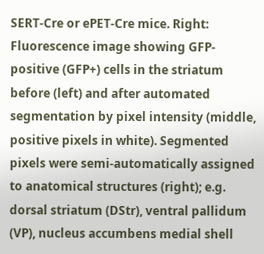SERT-Cre or ePET-Cre mice. Right: Fluorescence image showing GFP-positive (GFP+) cells in the striatum before (left) and after automated segmentation by pixel intensity (middle, positive pixels in white). Segmented pixels were semi-automatically assigned to anatomical structures (right); e.g. dorsal striatum (DStr), ventral pallidum (VP), nucleus accumbens medial shell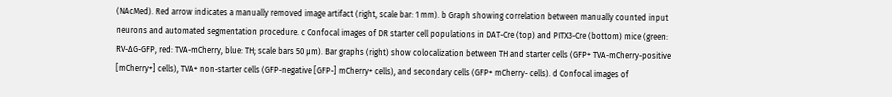(NAcMed). Red arrow indicates a manually removed image artifact (right, scale bar: 1 mm). b Graph showing correlation between manually counted input neurons and automated segmentation procedure. c Confocal images of DR starter cell populations in DAT-Cre (top) and PITX3-Cre (bottom) mice (green: RV-∆G-GFP, red: TVA-mCherry, blue: TH; scale bars 50 µm). Bar graphs (right) show colocalization between TH and starter cells (GFP+ TVA-mCherry-positive [mCherry+] cells), TVA+ non-starter cells (GFP-negative [GFP-] mCherry+ cells), and secondary cells (GFP+ mCherry- cells). d Confocal images of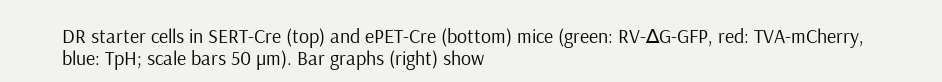DR starter cells in SERT-Cre (top) and ePET-Cre (bottom) mice (green: RV-∆G-GFP, red: TVA-mCherry, blue: TpH; scale bars 50 µm). Bar graphs (right) show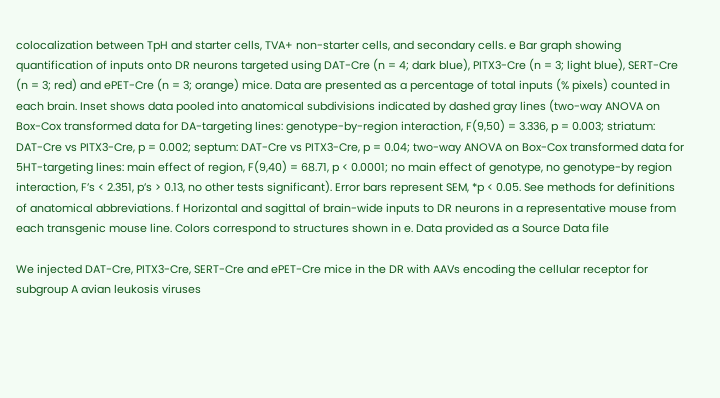colocalization between TpH and starter cells, TVA+ non-starter cells, and secondary cells. e Bar graph showing quantification of inputs onto DR neurons targeted using DAT-Cre (n = 4; dark blue), PITX3-Cre (n = 3; light blue), SERT-Cre (n = 3; red) and ePET-Cre (n = 3; orange) mice. Data are presented as a percentage of total inputs (% pixels) counted in each brain. Inset shows data pooled into anatomical subdivisions indicated by dashed gray lines (two-way ANOVA on Box-Cox transformed data for DA-targeting lines: genotype-by-region interaction, F(9,50) = 3.336, p = 0.003; striatum: DAT-Cre vs PITX3-Cre, p = 0.002; septum: DAT-Cre vs PITX3-Cre, p = 0.04; two-way ANOVA on Box-Cox transformed data for 5HT-targeting lines: main effect of region, F(9,40) = 68.71, p < 0.0001; no main effect of genotype, no genotype-by region interaction, F’s < 2.351, p’s > 0.13, no other tests significant). Error bars represent SEM, *p < 0.05. See methods for definitions of anatomical abbreviations. f Horizontal and sagittal of brain-wide inputs to DR neurons in a representative mouse from each transgenic mouse line. Colors correspond to structures shown in e. Data provided as a Source Data file

We injected DAT-Cre, PITX3-Cre, SERT-Cre and ePET-Cre mice in the DR with AAVs encoding the cellular receptor for subgroup A avian leukosis viruses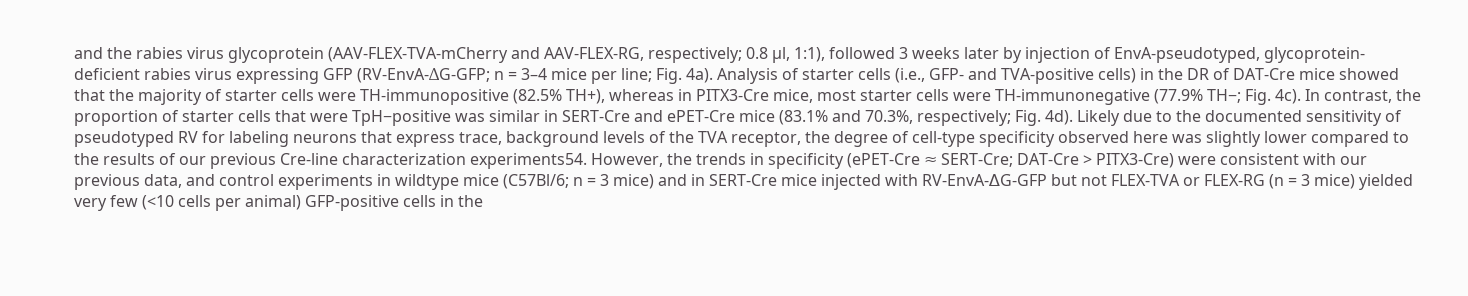and the rabies virus glycoprotein (AAV-FLEX-TVA-mCherry and AAV-FLEX-RG, respectively; 0.8 µl, 1:1), followed 3 weeks later by injection of EnvA-pseudotyped, glycoprotein-deficient rabies virus expressing GFP (RV-EnvA-ΔG-GFP; n = 3–4 mice per line; Fig. 4a). Analysis of starter cells (i.e., GFP- and TVA-positive cells) in the DR of DAT-Cre mice showed that the majority of starter cells were TH-immunopositive (82.5% TH+), whereas in PITX3-Cre mice, most starter cells were TH-immunonegative (77.9% TH−; Fig. 4c). In contrast, the proportion of starter cells that were TpH−positive was similar in SERT-Cre and ePET-Cre mice (83.1% and 70.3%, respectively; Fig. 4d). Likely due to the documented sensitivity of pseudotyped RV for labeling neurons that express trace, background levels of the TVA receptor, the degree of cell-type specificity observed here was slightly lower compared to the results of our previous Cre-line characterization experiments54. However, the trends in specificity (ePET-Cre ≈ SERT-Cre; DAT-Cre > PITX3-Cre) were consistent with our previous data, and control experiments in wildtype mice (C57Bl/6; n = 3 mice) and in SERT-Cre mice injected with RV-EnvA-∆G-GFP but not FLEX-TVA or FLEX-RG (n = 3 mice) yielded very few (<10 cells per animal) GFP-positive cells in the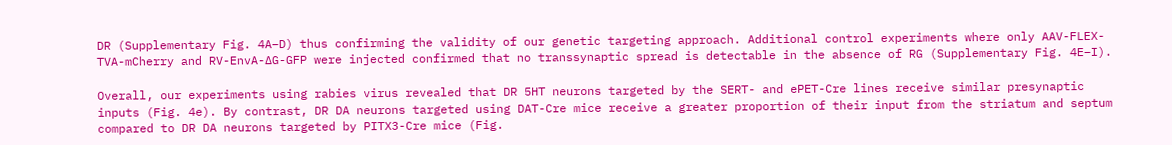DR (Supplementary Fig. 4A–D) thus confirming the validity of our genetic targeting approach. Additional control experiments where only AAV-FLEX-TVA-mCherry and RV-EnvA-∆G-GFP were injected confirmed that no transsynaptic spread is detectable in the absence of RG (Supplementary Fig. 4E–I).

Overall, our experiments using rabies virus revealed that DR 5HT neurons targeted by the SERT- and ePET-Cre lines receive similar presynaptic inputs (Fig. 4e). By contrast, DR DA neurons targeted using DAT-Cre mice receive a greater proportion of their input from the striatum and septum compared to DR DA neurons targeted by PITX3-Cre mice (Fig.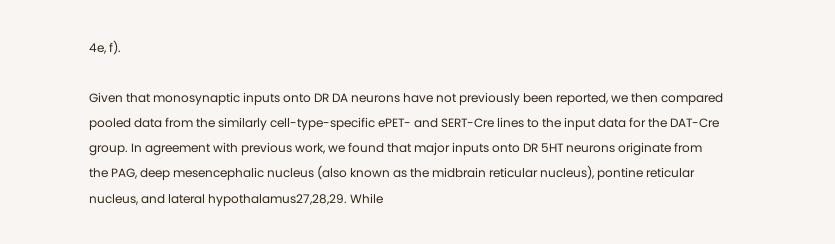4e, f).

Given that monosynaptic inputs onto DR DA neurons have not previously been reported, we then compared pooled data from the similarly cell-type-specific ePET- and SERT-Cre lines to the input data for the DAT-Cre group. In agreement with previous work, we found that major inputs onto DR 5HT neurons originate from the PAG, deep mesencephalic nucleus (also known as the midbrain reticular nucleus), pontine reticular nucleus, and lateral hypothalamus27,28,29. While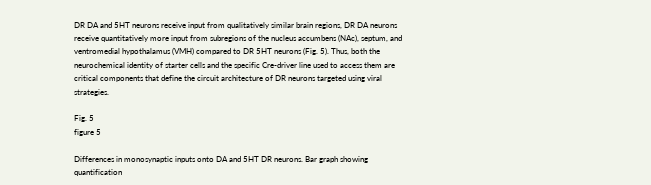DR DA and 5HT neurons receive input from qualitatively similar brain regions, DR DA neurons receive quantitatively more input from subregions of the nucleus accumbens (NAc), septum, and ventromedial hypothalamus (VMH) compared to DR 5HT neurons (Fig. 5). Thus, both the neurochemical identity of starter cells and the specific Cre-driver line used to access them are critical components that define the circuit architecture of DR neurons targeted using viral strategies.

Fig. 5
figure 5

Differences in monosynaptic inputs onto DA and 5HT DR neurons. Bar graph showing quantification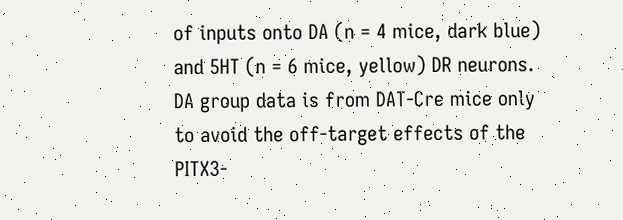of inputs onto DA (n = 4 mice, dark blue) and 5HT (n = 6 mice, yellow) DR neurons. DA group data is from DAT-Cre mice only to avoid the off-target effects of the PITX3-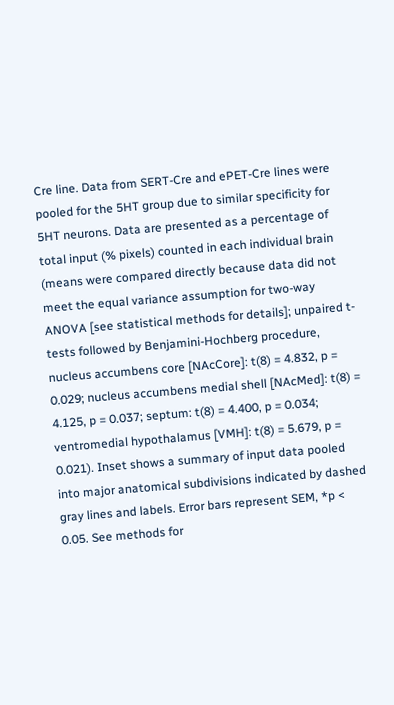Cre line. Data from SERT-Cre and ePET-Cre lines were pooled for the 5HT group due to similar specificity for 5HT neurons. Data are presented as a percentage of total input (% pixels) counted in each individual brain (means were compared directly because data did not meet the equal variance assumption for two-way ANOVA [see statistical methods for details]; unpaired t-tests followed by Benjamini-Hochberg procedure, nucleus accumbens core [NAcCore]: t(8) = 4.832, p = 0.029; nucleus accumbens medial shell [NAcMed]: t(8) = 4.125, p = 0.037; septum: t(8) = 4.400, p = 0.034; ventromedial hypothalamus [VMH]: t(8) = 5.679, p = 0.021). Inset shows a summary of input data pooled into major anatomical subdivisions indicated by dashed gray lines and labels. Error bars represent SEM, *p < 0.05. See methods for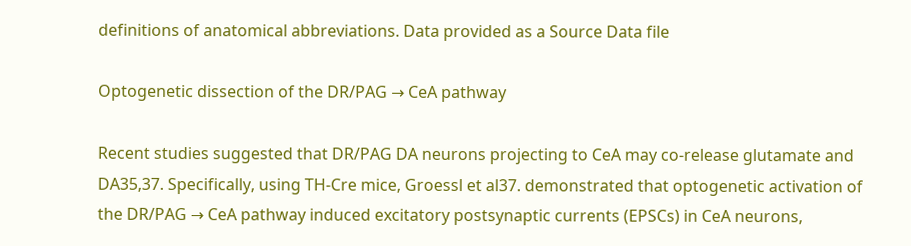definitions of anatomical abbreviations. Data provided as a Source Data file

Optogenetic dissection of the DR/PAG → CeA pathway

Recent studies suggested that DR/PAG DA neurons projecting to CeA may co-release glutamate and DA35,37. Specifically, using TH-Cre mice, Groessl et al37. demonstrated that optogenetic activation of the DR/PAG → CeA pathway induced excitatory postsynaptic currents (EPSCs) in CeA neurons,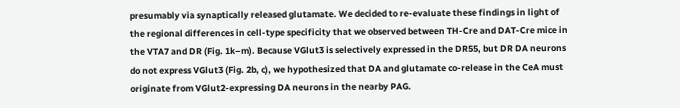presumably via synaptically released glutamate. We decided to re-evaluate these findings in light of the regional differences in cell-type specificity that we observed between TH-Cre and DAT-Cre mice in the VTA7 and DR (Fig. 1k–m). Because VGlut3 is selectively expressed in the DR55, but DR DA neurons do not express VGlut3 (Fig. 2b, c), we hypothesized that DA and glutamate co-release in the CeA must originate from VGlut2-expressing DA neurons in the nearby PAG.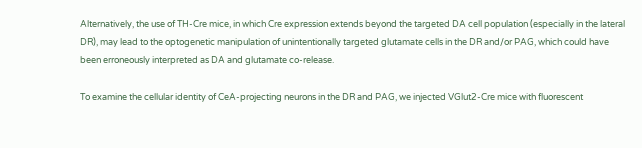Alternatively, the use of TH-Cre mice, in which Cre expression extends beyond the targeted DA cell population (especially in the lateral DR), may lead to the optogenetic manipulation of unintentionally targeted glutamate cells in the DR and/or PAG, which could have been erroneously interpreted as DA and glutamate co-release.

To examine the cellular identity of CeA-projecting neurons in the DR and PAG, we injected VGlut2-Cre mice with fluorescent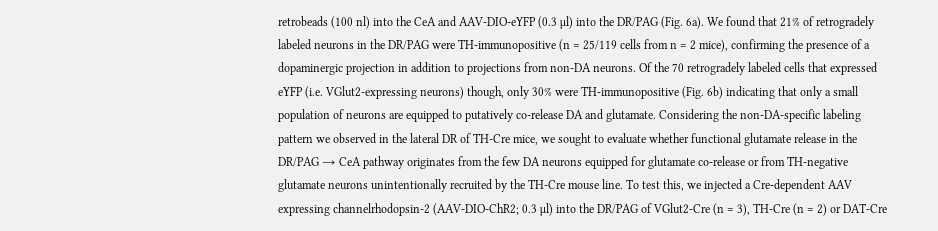retrobeads (100 nl) into the CeA and AAV-DIO-eYFP (0.3 µl) into the DR/PAG (Fig. 6a). We found that 21% of retrogradely labeled neurons in the DR/PAG were TH-immunopositive (n = 25/119 cells from n = 2 mice), confirming the presence of a dopaminergic projection in addition to projections from non-DA neurons. Of the 70 retrogradely labeled cells that expressed eYFP (i.e. VGlut2-expressing neurons) though, only 30% were TH-immunopositive (Fig. 6b) indicating that only a small population of neurons are equipped to putatively co-release DA and glutamate. Considering the non-DA-specific labeling pattern we observed in the lateral DR of TH-Cre mice, we sought to evaluate whether functional glutamate release in the DR/PAG → CeA pathway originates from the few DA neurons equipped for glutamate co-release or from TH-negative glutamate neurons unintentionally recruited by the TH-Cre mouse line. To test this, we injected a Cre-dependent AAV expressing channelrhodopsin-2 (AAV-DIO-ChR2; 0.3 µl) into the DR/PAG of VGlut2-Cre (n = 3), TH-Cre (n = 2) or DAT-Cre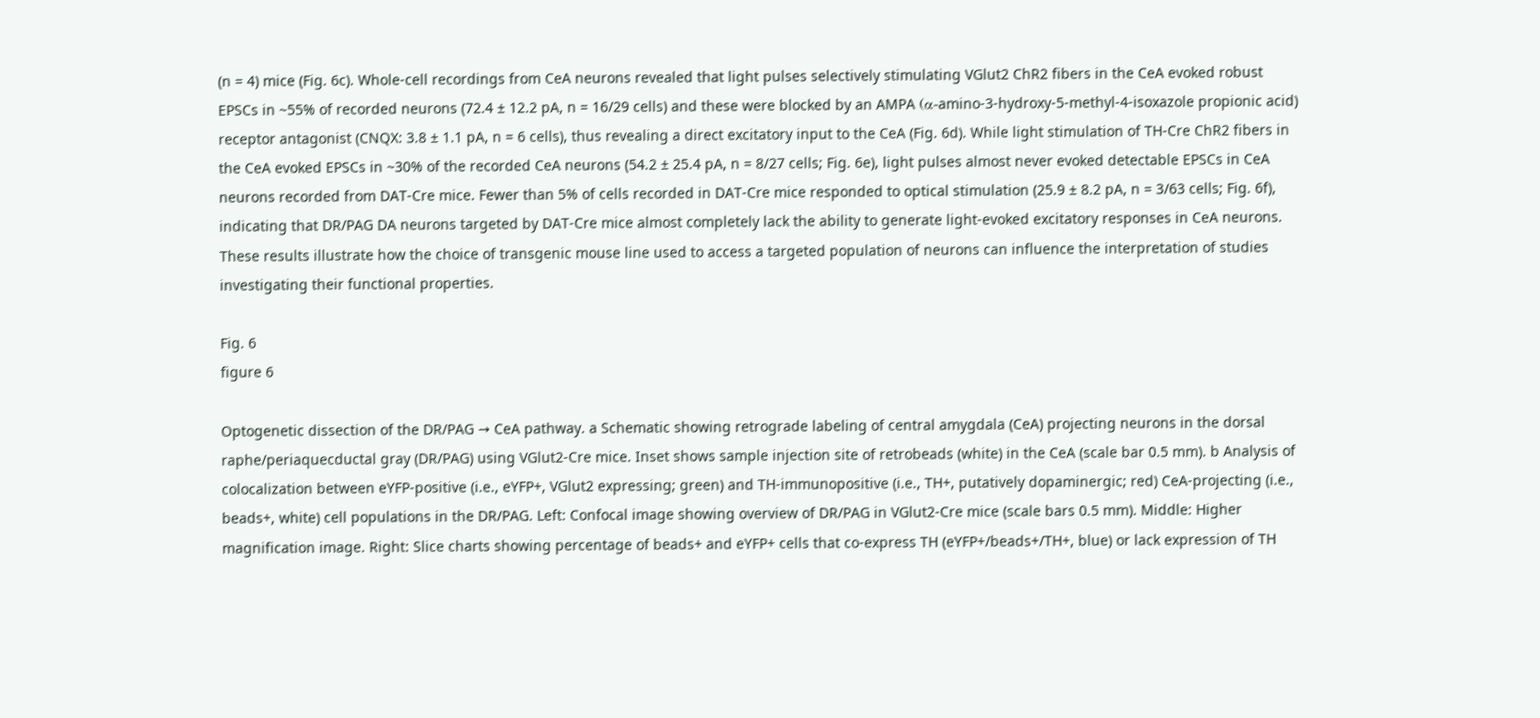(n = 4) mice (Fig. 6c). Whole-cell recordings from CeA neurons revealed that light pulses selectively stimulating VGlut2 ChR2 fibers in the CeA evoked robust EPSCs in ~55% of recorded neurons (72.4 ± 12.2 pA, n = 16/29 cells) and these were blocked by an AMPA (α-amino-3-hydroxy-5-methyl-4-isoxazole propionic acid) receptor antagonist (CNQX: 3.8 ± 1.1 pA, n = 6 cells), thus revealing a direct excitatory input to the CeA (Fig. 6d). While light stimulation of TH-Cre ChR2 fibers in the CeA evoked EPSCs in ~30% of the recorded CeA neurons (54.2 ± 25.4 pA, n = 8/27 cells; Fig. 6e), light pulses almost never evoked detectable EPSCs in CeA neurons recorded from DAT-Cre mice. Fewer than 5% of cells recorded in DAT-Cre mice responded to optical stimulation (25.9 ± 8.2 pA, n = 3/63 cells; Fig. 6f), indicating that DR/PAG DA neurons targeted by DAT-Cre mice almost completely lack the ability to generate light-evoked excitatory responses in CeA neurons. These results illustrate how the choice of transgenic mouse line used to access a targeted population of neurons can influence the interpretation of studies investigating their functional properties.

Fig. 6
figure 6

Optogenetic dissection of the DR/PAG → CeA pathway. a Schematic showing retrograde labeling of central amygdala (CeA) projecting neurons in the dorsal raphe/periaquecductal gray (DR/PAG) using VGlut2-Cre mice. Inset shows sample injection site of retrobeads (white) in the CeA (scale bar 0.5 mm). b Analysis of colocalization between eYFP-positive (i.e., eYFP+, VGlut2 expressing; green) and TH-immunopositive (i.e., TH+, putatively dopaminergic; red) CeA-projecting (i.e., beads+, white) cell populations in the DR/PAG. Left: Confocal image showing overview of DR/PAG in VGlut2-Cre mice (scale bars 0.5 mm). Middle: Higher magnification image. Right: Slice charts showing percentage of beads+ and eYFP+ cells that co-express TH (eYFP+/beads+/TH+, blue) or lack expression of TH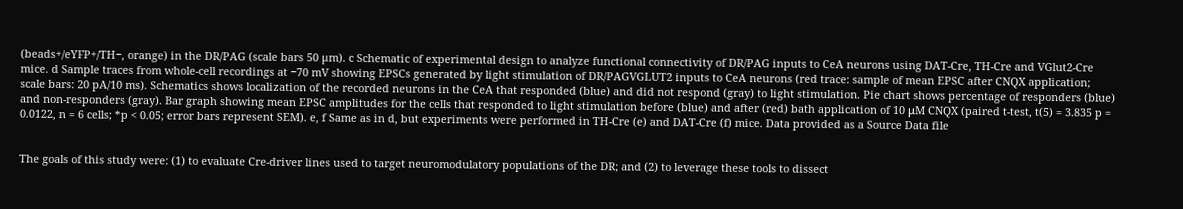(beads+/eYFP+/TH−, orange) in the DR/PAG (scale bars 50 µm). c Schematic of experimental design to analyze functional connectivity of DR/PAG inputs to CeA neurons using DAT-Cre, TH-Cre and VGlut2-Cre mice. d Sample traces from whole-cell recordings at −70 mV showing EPSCs generated by light stimulation of DR/PAGVGLUT2 inputs to CeA neurons (red trace: sample of mean EPSC after CNQX application; scale bars: 20 pA/10 ms). Schematics shows localization of the recorded neurons in the CeA that responded (blue) and did not respond (gray) to light stimulation. Pie chart shows percentage of responders (blue) and non-responders (gray). Bar graph showing mean EPSC amplitudes for the cells that responded to light stimulation before (blue) and after (red) bath application of 10 μM CNQX (paired t-test, t(5) = 3.835 p = 0.0122, n = 6 cells; *p < 0.05; error bars represent SEM). e, f Same as in d, but experiments were performed in TH-Cre (e) and DAT-Cre (f) mice. Data provided as a Source Data file


The goals of this study were: (1) to evaluate Cre-driver lines used to target neuromodulatory populations of the DR; and (2) to leverage these tools to dissect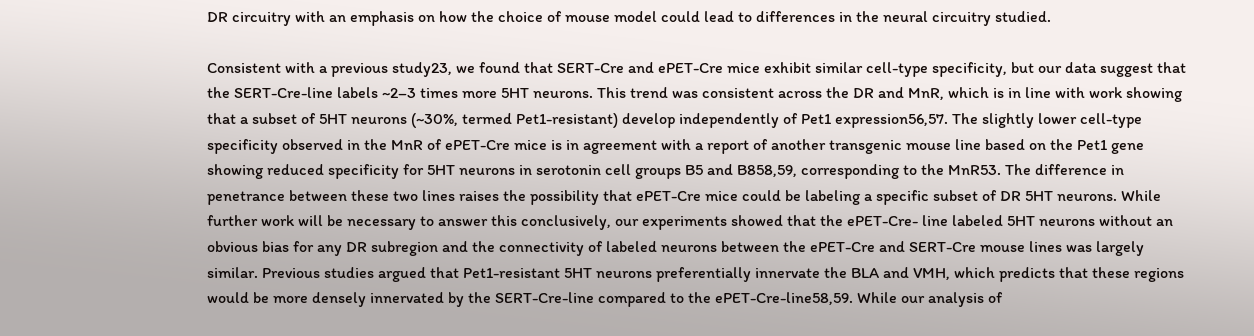DR circuitry with an emphasis on how the choice of mouse model could lead to differences in the neural circuitry studied.

Consistent with a previous study23, we found that SERT-Cre and ePET-Cre mice exhibit similar cell-type specificity, but our data suggest that the SERT-Cre-line labels ~2–3 times more 5HT neurons. This trend was consistent across the DR and MnR, which is in line with work showing that a subset of 5HT neurons (~30%, termed Pet1-resistant) develop independently of Pet1 expression56,57. The slightly lower cell-type specificity observed in the MnR of ePET-Cre mice is in agreement with a report of another transgenic mouse line based on the Pet1 gene showing reduced specificity for 5HT neurons in serotonin cell groups B5 and B858,59, corresponding to the MnR53. The difference in penetrance between these two lines raises the possibility that ePET-Cre mice could be labeling a specific subset of DR 5HT neurons. While further work will be necessary to answer this conclusively, our experiments showed that the ePET-Cre- line labeled 5HT neurons without an obvious bias for any DR subregion and the connectivity of labeled neurons between the ePET-Cre and SERT-Cre mouse lines was largely similar. Previous studies argued that Pet1-resistant 5HT neurons preferentially innervate the BLA and VMH, which predicts that these regions would be more densely innervated by the SERT-Cre-line compared to the ePET-Cre-line58,59. While our analysis of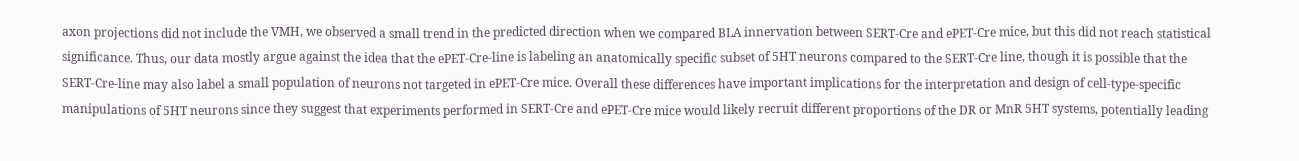axon projections did not include the VMH, we observed a small trend in the predicted direction when we compared BLA innervation between SERT-Cre and ePET-Cre mice, but this did not reach statistical significance. Thus, our data mostly argue against the idea that the ePET-Cre-line is labeling an anatomically specific subset of 5HT neurons compared to the SERT-Cre line, though it is possible that the SERT-Cre-line may also label a small population of neurons not targeted in ePET-Cre mice. Overall these differences have important implications for the interpretation and design of cell-type-specific manipulations of 5HT neurons since they suggest that experiments performed in SERT-Cre and ePET-Cre mice would likely recruit different proportions of the DR or MnR 5HT systems, potentially leading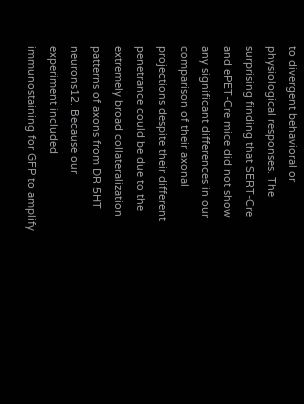to divergent behavioral or physiological responses. The surprising finding that SERT-Cre and ePET-Cre mice did not show any significant differences in our comparison of their axonal projections despite their different penetrance could be due to the extremely broad collateralization patterns of axons from DR 5HT neurons12. Because our experiment included immunostaining for GFP to amplify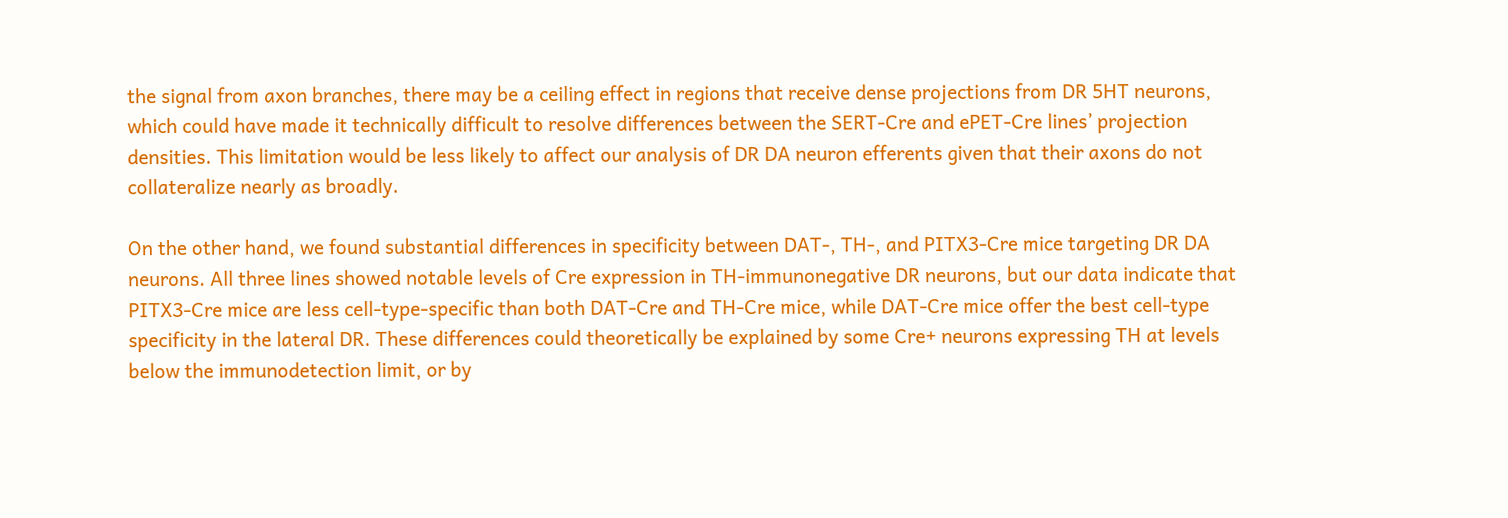the signal from axon branches, there may be a ceiling effect in regions that receive dense projections from DR 5HT neurons, which could have made it technically difficult to resolve differences between the SERT-Cre and ePET-Cre lines’ projection densities. This limitation would be less likely to affect our analysis of DR DA neuron efferents given that their axons do not collateralize nearly as broadly.

On the other hand, we found substantial differences in specificity between DAT-, TH-, and PITX3-Cre mice targeting DR DA neurons. All three lines showed notable levels of Cre expression in TH-immunonegative DR neurons, but our data indicate that PITX3-Cre mice are less cell-type-specific than both DAT-Cre and TH-Cre mice, while DAT-Cre mice offer the best cell-type specificity in the lateral DR. These differences could theoretically be explained by some Cre+ neurons expressing TH at levels below the immunodetection limit, or by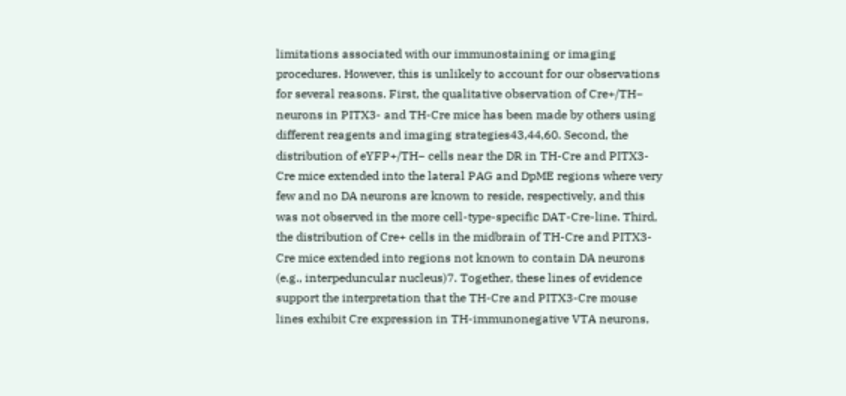limitations associated with our immunostaining or imaging procedures. However, this is unlikely to account for our observations for several reasons. First, the qualitative observation of Cre+/TH− neurons in PITX3- and TH-Cre mice has been made by others using different reagents and imaging strategies43,44,60. Second, the distribution of eYFP+/TH− cells near the DR in TH-Cre and PITX3-Cre mice extended into the lateral PAG and DpME regions where very few and no DA neurons are known to reside, respectively, and this was not observed in the more cell-type-specific DAT-Cre-line. Third, the distribution of Cre+ cells in the midbrain of TH-Cre and PITX3-Cre mice extended into regions not known to contain DA neurons (e.g., interpeduncular nucleus)7. Together, these lines of evidence support the interpretation that the TH-Cre and PITX3-Cre mouse lines exhibit Cre expression in TH-immunonegative VTA neurons,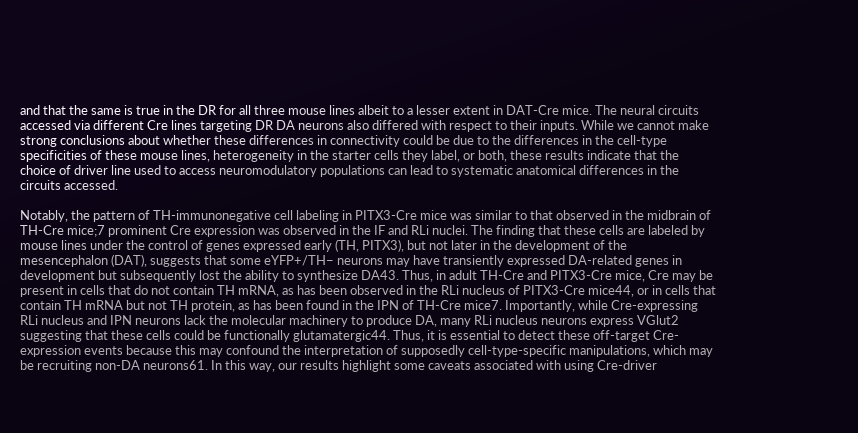and that the same is true in the DR for all three mouse lines albeit to a lesser extent in DAT-Cre mice. The neural circuits accessed via different Cre lines targeting DR DA neurons also differed with respect to their inputs. While we cannot make strong conclusions about whether these differences in connectivity could be due to the differences in the cell-type specificities of these mouse lines, heterogeneity in the starter cells they label, or both, these results indicate that the choice of driver line used to access neuromodulatory populations can lead to systematic anatomical differences in the circuits accessed.

Notably, the pattern of TH-immunonegative cell labeling in PITX3-Cre mice was similar to that observed in the midbrain of TH-Cre mice;7 prominent Cre expression was observed in the IF and RLi nuclei. The finding that these cells are labeled by mouse lines under the control of genes expressed early (TH, PITX3), but not later in the development of the mesencephalon (DAT), suggests that some eYFP+/TH− neurons may have transiently expressed DA-related genes in development but subsequently lost the ability to synthesize DA43. Thus, in adult TH-Cre and PITX3-Cre mice, Cre may be present in cells that do not contain TH mRNA, as has been observed in the RLi nucleus of PITX3-Cre mice44, or in cells that contain TH mRNA but not TH protein, as has been found in the IPN of TH-Cre mice7. Importantly, while Cre-expressing RLi nucleus and IPN neurons lack the molecular machinery to produce DA, many RLi nucleus neurons express VGlut2 suggesting that these cells could be functionally glutamatergic44. Thus, it is essential to detect these off-target Cre-expression events because this may confound the interpretation of supposedly cell-type-specific manipulations, which may be recruiting non-DA neurons61. In this way, our results highlight some caveats associated with using Cre-driver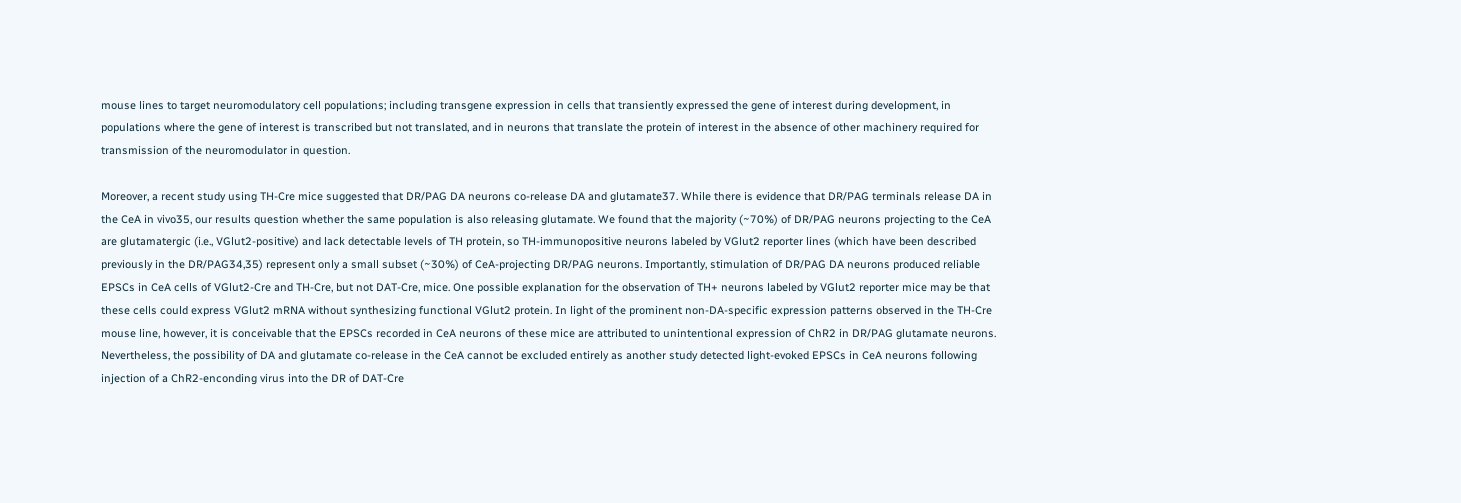mouse lines to target neuromodulatory cell populations; including transgene expression in cells that transiently expressed the gene of interest during development, in populations where the gene of interest is transcribed but not translated, and in neurons that translate the protein of interest in the absence of other machinery required for transmission of the neuromodulator in question.

Moreover, a recent study using TH-Cre mice suggested that DR/PAG DA neurons co-release DA and glutamate37. While there is evidence that DR/PAG terminals release DA in the CeA in vivo35, our results question whether the same population is also releasing glutamate. We found that the majority (~70%) of DR/PAG neurons projecting to the CeA are glutamatergic (i.e., VGlut2-positive) and lack detectable levels of TH protein, so TH-immunopositive neurons labeled by VGlut2 reporter lines (which have been described previously in the DR/PAG34,35) represent only a small subset (~30%) of CeA-projecting DR/PAG neurons. Importantly, stimulation of DR/PAG DA neurons produced reliable EPSCs in CeA cells of VGlut2-Cre and TH-Cre, but not DAT-Cre, mice. One possible explanation for the observation of TH+ neurons labeled by VGlut2 reporter mice may be that these cells could express VGlut2 mRNA without synthesizing functional VGlut2 protein. In light of the prominent non-DA-specific expression patterns observed in the TH-Cre mouse line, however, it is conceivable that the EPSCs recorded in CeA neurons of these mice are attributed to unintentional expression of ChR2 in DR/PAG glutamate neurons. Nevertheless, the possibility of DA and glutamate co-release in the CeA cannot be excluded entirely as another study detected light-evoked EPSCs in CeA neurons following injection of a ChR2-enconding virus into the DR of DAT-Cre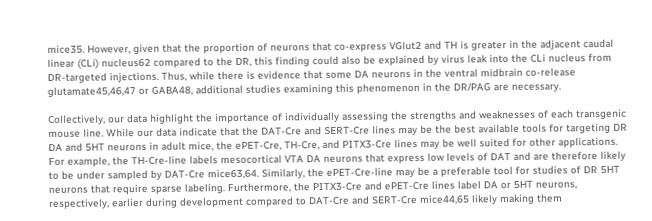mice35. However, given that the proportion of neurons that co-express VGlut2 and TH is greater in the adjacent caudal linear (CLi) nucleus62 compared to the DR, this finding could also be explained by virus leak into the CLi nucleus from DR-targeted injections. Thus, while there is evidence that some DA neurons in the ventral midbrain co-release glutamate45,46,47 or GABA48, additional studies examining this phenomenon in the DR/PAG are necessary.

Collectively, our data highlight the importance of individually assessing the strengths and weaknesses of each transgenic mouse line. While our data indicate that the DAT-Cre and SERT-Cre lines may be the best available tools for targeting DR DA and 5HT neurons in adult mice, the ePET-Cre, TH-Cre, and PITX3-Cre lines may be well suited for other applications. For example, the TH-Cre-line labels mesocortical VTA DA neurons that express low levels of DAT and are therefore likely to be under sampled by DAT-Cre mice63,64. Similarly, the ePET-Cre-line may be a preferable tool for studies of DR 5HT neurons that require sparse labeling. Furthermore, the PITX3-Cre and ePET-Cre lines label DA or 5HT neurons, respectively, earlier during development compared to DAT-Cre and SERT-Cre mice44,65 likely making them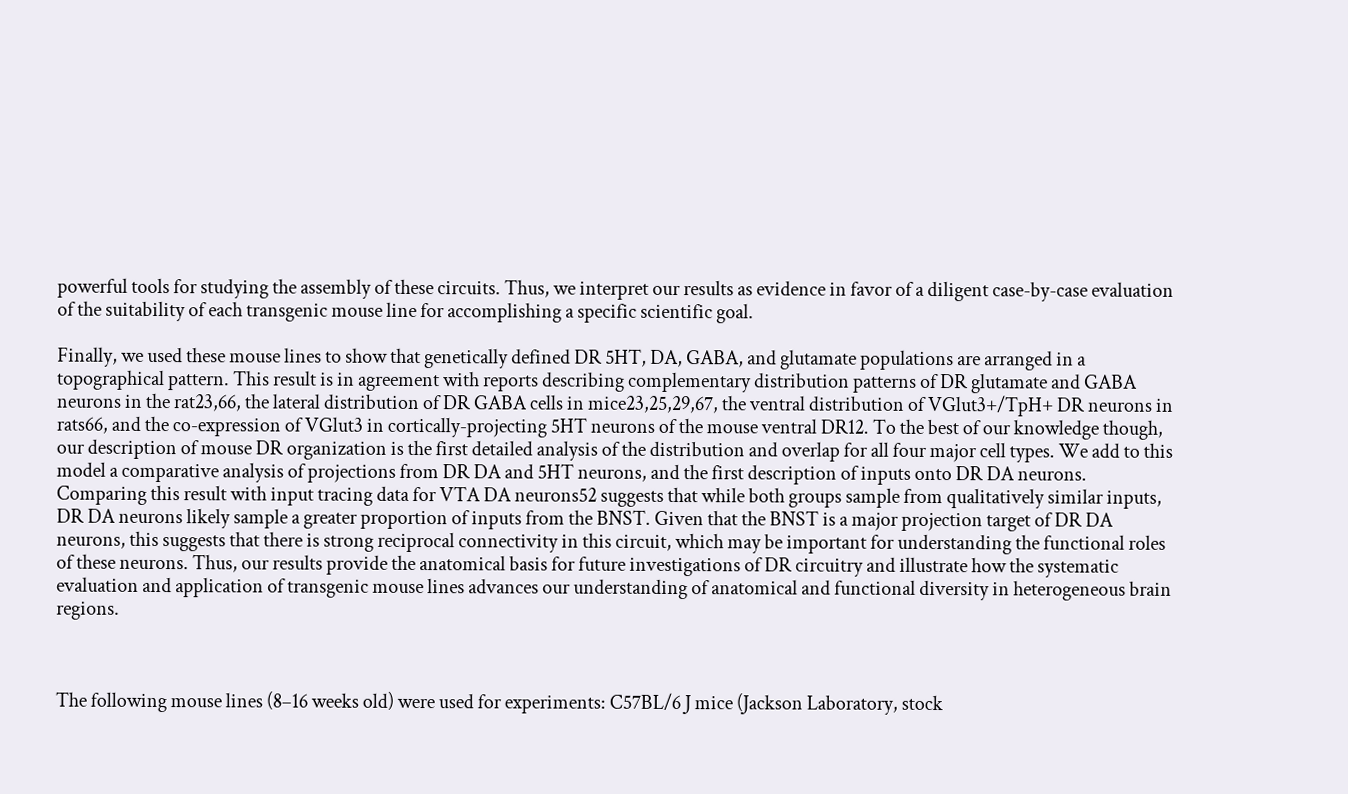powerful tools for studying the assembly of these circuits. Thus, we interpret our results as evidence in favor of a diligent case-by-case evaluation of the suitability of each transgenic mouse line for accomplishing a specific scientific goal.

Finally, we used these mouse lines to show that genetically defined DR 5HT, DA, GABA, and glutamate populations are arranged in a topographical pattern. This result is in agreement with reports describing complementary distribution patterns of DR glutamate and GABA neurons in the rat23,66, the lateral distribution of DR GABA cells in mice23,25,29,67, the ventral distribution of VGlut3+/TpH+ DR neurons in rats66, and the co-expression of VGlut3 in cortically-projecting 5HT neurons of the mouse ventral DR12. To the best of our knowledge though, our description of mouse DR organization is the first detailed analysis of the distribution and overlap for all four major cell types. We add to this model a comparative analysis of projections from DR DA and 5HT neurons, and the first description of inputs onto DR DA neurons. Comparing this result with input tracing data for VTA DA neurons52 suggests that while both groups sample from qualitatively similar inputs, DR DA neurons likely sample a greater proportion of inputs from the BNST. Given that the BNST is a major projection target of DR DA neurons, this suggests that there is strong reciprocal connectivity in this circuit, which may be important for understanding the functional roles of these neurons. Thus, our results provide the anatomical basis for future investigations of DR circuitry and illustrate how the systematic evaluation and application of transgenic mouse lines advances our understanding of anatomical and functional diversity in heterogeneous brain regions.



The following mouse lines (8–16 weeks old) were used for experiments: C57BL/6 J mice (Jackson Laboratory, stock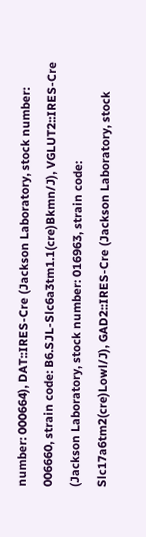number: 000664), DAT::IRES-Cre (Jackson Laboratory, stock number: 006660, strain code: B6.SJL-Slc6a3tm1.1(cre)Bkmn/J), VGLUT2::IRES-Cre (Jackson Laboratory, stock number: 016963, strain code: Slc17a6tm2(cre)Lowl/J), GAD2::IRES-Cre (Jackson Laboratory, stock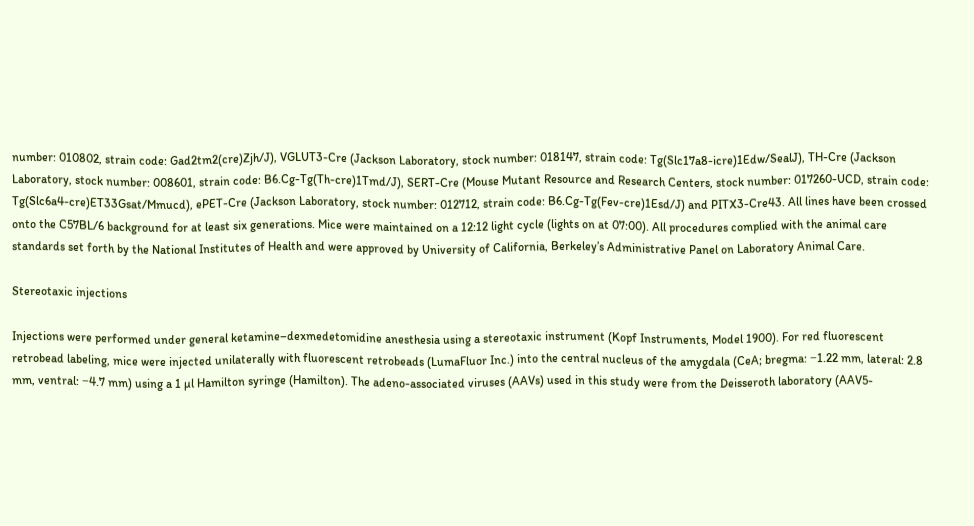number: 010802, strain code: Gad2tm2(cre)Zjh/J), VGLUT3-Cre (Jackson Laboratory, stock number: 018147, strain code: Tg(Slc17a8-icre)1Edw/SealJ), TH-Cre (Jackson Laboratory, stock number: 008601, strain code: B6.Cg-Tg(Th-cre)1Tmd/J), SERT-Cre (Mouse Mutant Resource and Research Centers, stock number: 017260-UCD, strain code: Tg(Slc6a4-cre)ET33Gsat/Mmucd), ePET-Cre (Jackson Laboratory, stock number: 012712, strain code: B6.Cg-Tg(Fev-cre)1Esd/J) and PITX3-Cre43. All lines have been crossed onto the C57BL/6 background for at least six generations. Mice were maintained on a 12:12 light cycle (lights on at 07:00). All procedures complied with the animal care standards set forth by the National Institutes of Health and were approved by University of California, Berkeley’s Administrative Panel on Laboratory Animal Care.

Stereotaxic injections

Injections were performed under general ketamine–dexmedetomidine anesthesia using a stereotaxic instrument (Kopf Instruments, Model 1900). For red fluorescent retrobead labeling, mice were injected unilaterally with fluorescent retrobeads (LumaFluor Inc.) into the central nucleus of the amygdala (CeA; bregma: −1.22 mm, lateral: 2.8 mm, ventral: −4.7 mm) using a 1 µl Hamilton syringe (Hamilton). The adeno-associated viruses (AAVs) used in this study were from the Deisseroth laboratory (AAV5-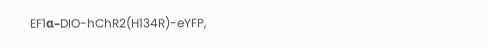EF1α–DIO-hChR2(H134R)-eYFP,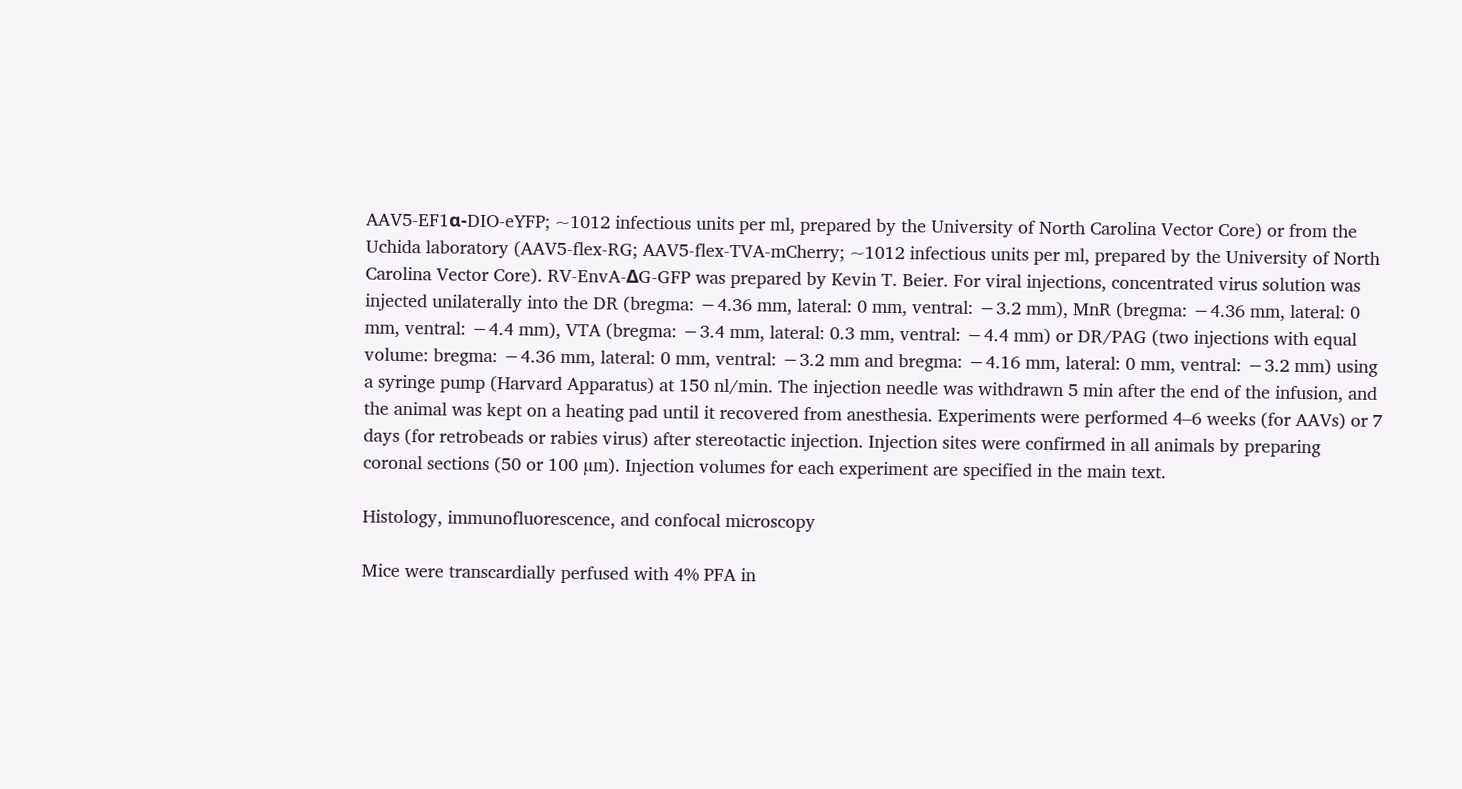AAV5-EF1α-DIO-eYFP; ~1012 infectious units per ml, prepared by the University of North Carolina Vector Core) or from the Uchida laboratory (AAV5-flex-RG; AAV5-flex-TVA-mCherry; ~1012 infectious units per ml, prepared by the University of North Carolina Vector Core). RV-EnvA-ΔG-GFP was prepared by Kevin T. Beier. For viral injections, concentrated virus solution was injected unilaterally into the DR (bregma: −4.36 mm, lateral: 0 mm, ventral: −3.2 mm), MnR (bregma: −4.36 mm, lateral: 0 mm, ventral: −4.4 mm), VTA (bregma: −3.4 mm, lateral: 0.3 mm, ventral: −4.4 mm) or DR/PAG (two injections with equal volume: bregma: −4.36 mm, lateral: 0 mm, ventral: −3.2 mm and bregma: −4.16 mm, lateral: 0 mm, ventral: −3.2 mm) using a syringe pump (Harvard Apparatus) at 150 nl/min. The injection needle was withdrawn 5 min after the end of the infusion, and the animal was kept on a heating pad until it recovered from anesthesia. Experiments were performed 4–6 weeks (for AAVs) or 7 days (for retrobeads or rabies virus) after stereotactic injection. Injection sites were confirmed in all animals by preparing coronal sections (50 or 100 µm). Injection volumes for each experiment are specified in the main text.

Histology, immunofluorescence, and confocal microscopy

Mice were transcardially perfused with 4% PFA in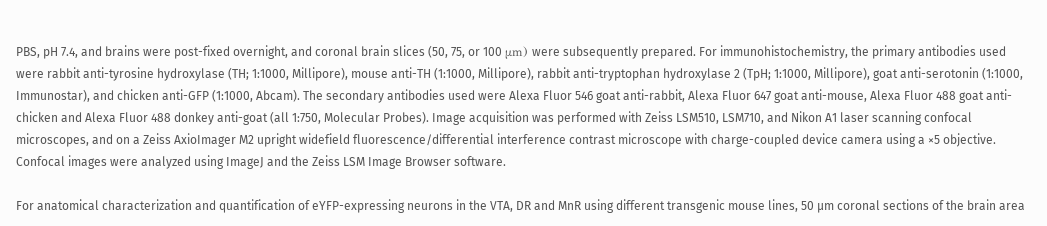PBS, pH 7.4, and brains were post-fixed overnight, and coronal brain slices (50, 75, or 100 μm) were subsequently prepared. For immunohistochemistry, the primary antibodies used were rabbit anti-tyrosine hydroxylase (TH; 1:1000, Millipore), mouse anti-TH (1:1000, Millipore), rabbit anti-tryptophan hydroxylase 2 (TpH; 1:1000, Millipore), goat anti-serotonin (1:1000, Immunostar), and chicken anti-GFP (1:1000, Abcam). The secondary antibodies used were Alexa Fluor 546 goat anti-rabbit, Alexa Fluor 647 goat anti-mouse, Alexa Fluor 488 goat anti-chicken and Alexa Fluor 488 donkey anti-goat (all 1:750, Molecular Probes). Image acquisition was performed with Zeiss LSM510, LSM710, and Nikon A1 laser scanning confocal microscopes, and on a Zeiss AxioImager M2 upright widefield fluorescence/differential interference contrast microscope with charge-coupled device camera using a ×5 objective. Confocal images were analyzed using ImageJ and the Zeiss LSM Image Browser software.

For anatomical characterization and quantification of eYFP-expressing neurons in the VTA, DR and MnR using different transgenic mouse lines, 50 µm coronal sections of the brain area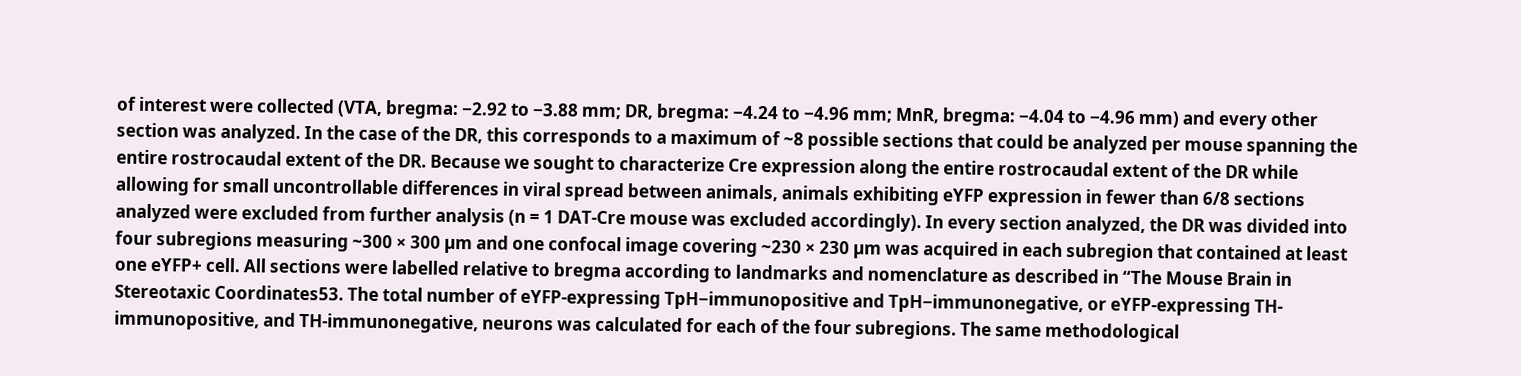of interest were collected (VTA, bregma: −2.92 to −3.88 mm; DR, bregma: −4.24 to −4.96 mm; MnR, bregma: −4.04 to −4.96 mm) and every other section was analyzed. In the case of the DR, this corresponds to a maximum of ~8 possible sections that could be analyzed per mouse spanning the entire rostrocaudal extent of the DR. Because we sought to characterize Cre expression along the entire rostrocaudal extent of the DR while allowing for small uncontrollable differences in viral spread between animals, animals exhibiting eYFP expression in fewer than 6/8 sections analyzed were excluded from further analysis (n = 1 DAT-Cre mouse was excluded accordingly). In every section analyzed, the DR was divided into four subregions measuring ~300 × 300 µm and one confocal image covering ~230 × 230 µm was acquired in each subregion that contained at least one eYFP+ cell. All sections were labelled relative to bregma according to landmarks and nomenclature as described in “The Mouse Brain in Stereotaxic Coordinates53. The total number of eYFP-expressing TpH−immunopositive and TpH−immunonegative, or eYFP-expressing TH-immunopositive, and TH-immunonegative, neurons was calculated for each of the four subregions. The same methodological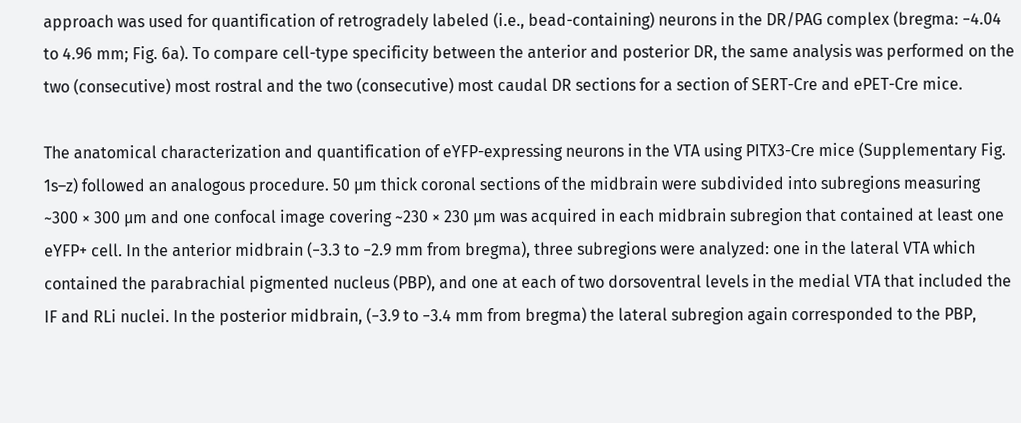approach was used for quantification of retrogradely labeled (i.e., bead-containing) neurons in the DR/PAG complex (bregma: −4.04 to 4.96 mm; Fig. 6a). To compare cell-type specificity between the anterior and posterior DR, the same analysis was performed on the two (consecutive) most rostral and the two (consecutive) most caudal DR sections for a section of SERT-Cre and ePET-Cre mice.

The anatomical characterization and quantification of eYFP-expressing neurons in the VTA using PITX3-Cre mice (Supplementary Fig. 1s–z) followed an analogous procedure. 50 µm thick coronal sections of the midbrain were subdivided into subregions measuring ~300 × 300 µm and one confocal image covering ~230 × 230 µm was acquired in each midbrain subregion that contained at least one eYFP+ cell. In the anterior midbrain (−3.3 to −2.9 mm from bregma), three subregions were analyzed: one in the lateral VTA which contained the parabrachial pigmented nucleus (PBP), and one at each of two dorsoventral levels in the medial VTA that included the IF and RLi nuclei. In the posterior midbrain, (−3.9 to −3.4 mm from bregma) the lateral subregion again corresponded to the PBP,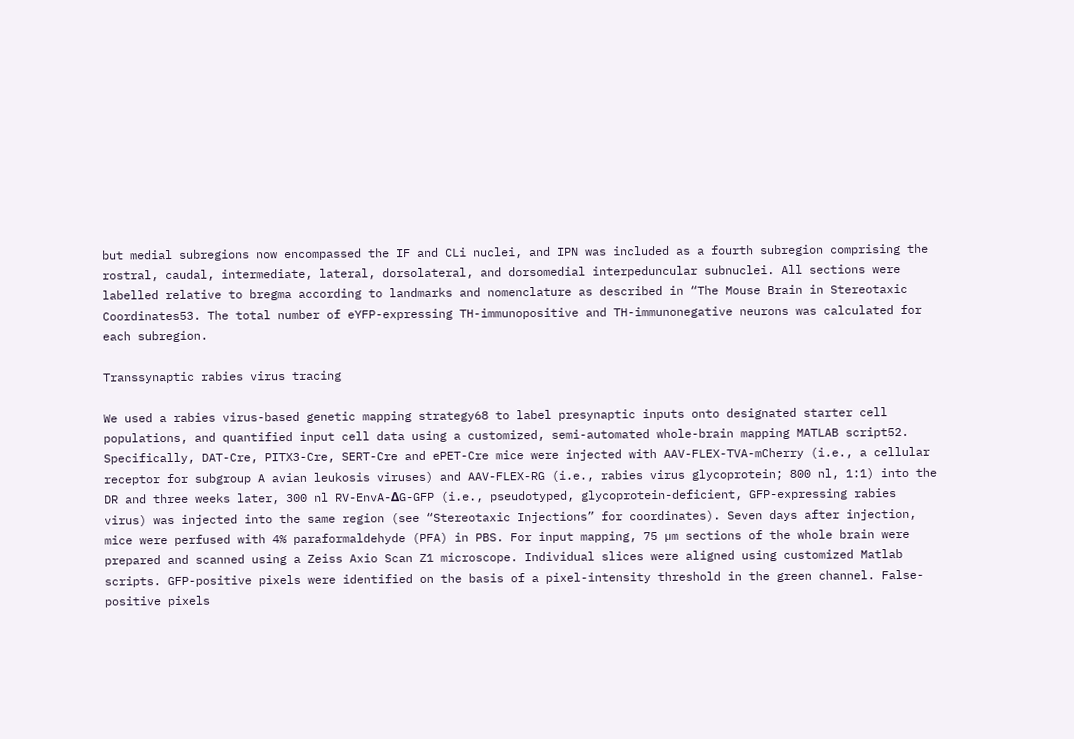but medial subregions now encompassed the IF and CLi nuclei, and IPN was included as a fourth subregion comprising the rostral, caudal, intermediate, lateral, dorsolateral, and dorsomedial interpeduncular subnuclei. All sections were labelled relative to bregma according to landmarks and nomenclature as described in “The Mouse Brain in Stereotaxic Coordinates53. The total number of eYFP-expressing TH-immunopositive and TH-immunonegative neurons was calculated for each subregion.

Transsynaptic rabies virus tracing

We used a rabies virus-based genetic mapping strategy68 to label presynaptic inputs onto designated starter cell populations, and quantified input cell data using a customized, semi-automated whole-brain mapping MATLAB script52. Specifically, DAT-Cre, PITX3-Cre, SERT-Cre and ePET-Cre mice were injected with AAV-FLEX-TVA-mCherry (i.e., a cellular receptor for subgroup A avian leukosis viruses) and AAV-FLEX-RG (i.e., rabies virus glycoprotein; 800 nl, 1:1) into the DR and three weeks later, 300 nl RV-EnvA-ΔG-GFP (i.e., pseudotyped, glycoprotein-deficient, GFP-expressing rabies virus) was injected into the same region (see “Stereotaxic Injections” for coordinates). Seven days after injection, mice were perfused with 4% paraformaldehyde (PFA) in PBS. For input mapping, 75 µm sections of the whole brain were prepared and scanned using a Zeiss Axio Scan Z1 microscope. Individual slices were aligned using customized Matlab scripts. GFP-positive pixels were identified on the basis of a pixel-intensity threshold in the green channel. False-positive pixels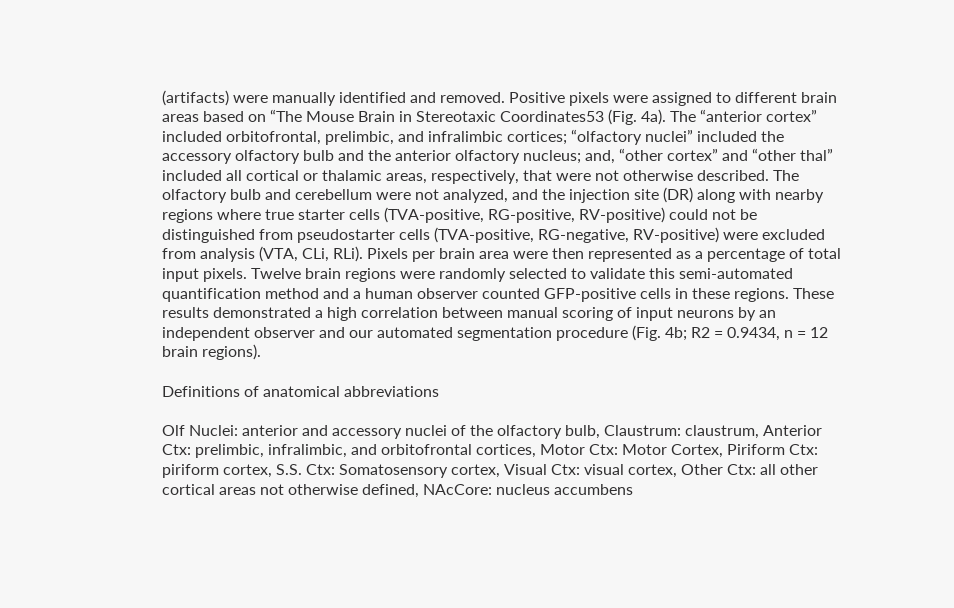(artifacts) were manually identified and removed. Positive pixels were assigned to different brain areas based on “The Mouse Brain in Stereotaxic Coordinates53 (Fig. 4a). The “anterior cortex” included orbitofrontal, prelimbic, and infralimbic cortices; “olfactory nuclei” included the accessory olfactory bulb and the anterior olfactory nucleus; and, “other cortex” and “other thal” included all cortical or thalamic areas, respectively, that were not otherwise described. The olfactory bulb and cerebellum were not analyzed, and the injection site (DR) along with nearby regions where true starter cells (TVA-positive, RG-positive, RV-positive) could not be distinguished from pseudostarter cells (TVA-positive, RG-negative, RV-positive) were excluded from analysis (VTA, CLi, RLi). Pixels per brain area were then represented as a percentage of total input pixels. Twelve brain regions were randomly selected to validate this semi-automated quantification method and a human observer counted GFP-positive cells in these regions. These results demonstrated a high correlation between manual scoring of input neurons by an independent observer and our automated segmentation procedure (Fig. 4b; R2 = 0.9434, n = 12 brain regions).

Definitions of anatomical abbreviations

Olf Nuclei: anterior and accessory nuclei of the olfactory bulb, Claustrum: claustrum, Anterior Ctx: prelimbic, infralimbic, and orbitofrontal cortices, Motor Ctx: Motor Cortex, Piriform Ctx: piriform cortex, S.S. Ctx: Somatosensory cortex, Visual Ctx: visual cortex, Other Ctx: all other cortical areas not otherwise defined, NAcCore: nucleus accumbens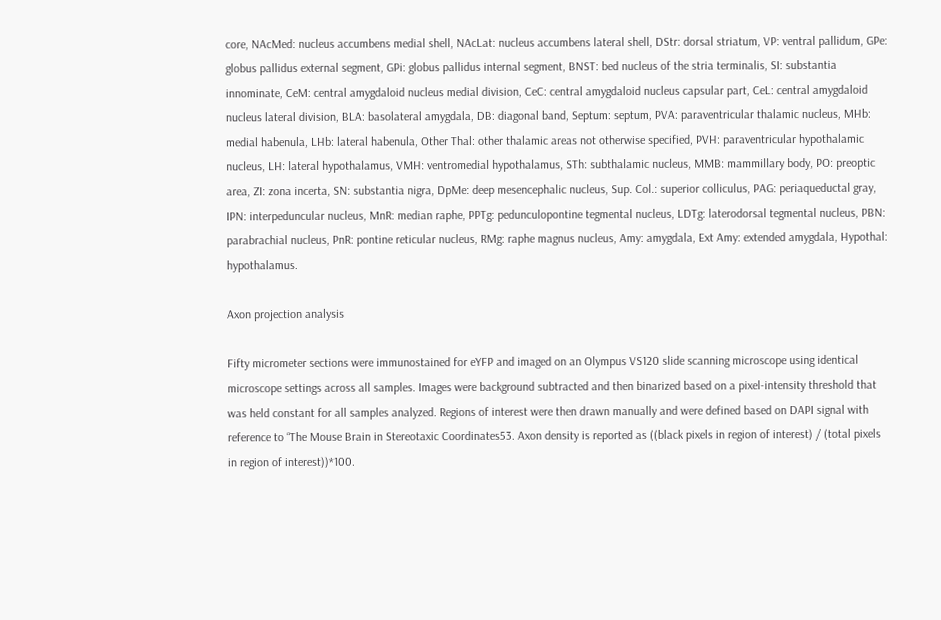core, NAcMed: nucleus accumbens medial shell, NAcLat: nucleus accumbens lateral shell, DStr: dorsal striatum, VP: ventral pallidum, GPe: globus pallidus external segment, GPi: globus pallidus internal segment, BNST: bed nucleus of the stria terminalis, SI: substantia innominate, CeM: central amygdaloid nucleus medial division, CeC: central amygdaloid nucleus capsular part, CeL: central amygdaloid nucleus lateral division, BLA: basolateral amygdala, DB: diagonal band, Septum: septum, PVA: paraventricular thalamic nucleus, MHb: medial habenula, LHb: lateral habenula, Other Thal: other thalamic areas not otherwise specified, PVH: paraventricular hypothalamic nucleus, LH: lateral hypothalamus, VMH: ventromedial hypothalamus, STh: subthalamic nucleus, MMB: mammillary body, PO: preoptic area, ZI: zona incerta, SN: substantia nigra, DpMe: deep mesencephalic nucleus, Sup. Col.: superior colliculus, PAG: periaqueductal gray, IPN: interpeduncular nucleus, MnR: median raphe, PPTg: pedunculopontine tegmental nucleus, LDTg: laterodorsal tegmental nucleus, PBN: parabrachial nucleus, PnR: pontine reticular nucleus, RMg: raphe magnus nucleus, Amy: amygdala, Ext Amy: extended amygdala, Hypothal: hypothalamus.

Axon projection analysis

Fifty micrometer sections were immunostained for eYFP and imaged on an Olympus VS120 slide scanning microscope using identical microscope settings across all samples. Images were background subtracted and then binarized based on a pixel-intensity threshold that was held constant for all samples analyzed. Regions of interest were then drawn manually and were defined based on DAPI signal with reference to “The Mouse Brain in Stereotaxic Coordinates53. Axon density is reported as ((black pixels in region of interest) / (total pixels in region of interest))*100.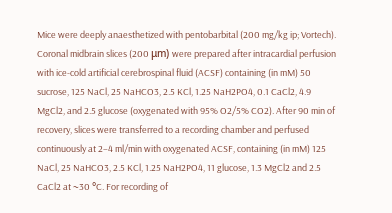Mice were deeply anaesthetized with pentobarbital (200 mg/kg ip; Vortech). Coronal midbrain slices (200 μm) were prepared after intracardial perfusion with ice-cold artificial cerebrospinal fluid (ACSF) containing (in mM) 50 sucrose, 125 NaCl, 25 NaHCO3, 2.5 KCl, 1.25 NaH2PO4, 0.1 CaCl2, 4.9 MgCl2, and 2.5 glucose (oxygenated with 95% O2/5% CO2). After 90 min of recovery, slices were transferred to a recording chamber and perfused continuously at 2–4 ml/min with oxygenated ACSF, containing (in mM) 125 NaCl, 25 NaHCO3, 2.5 KCl, 1.25 NaH2PO4, 11 glucose, 1.3 MgCl2 and 2.5 CaCl2 at ~30 °C. For recording of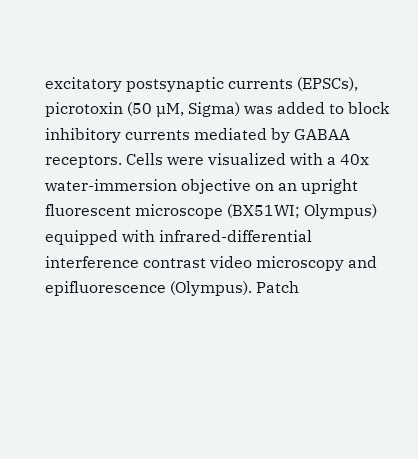excitatory postsynaptic currents (EPSCs), picrotoxin (50 µM, Sigma) was added to block inhibitory currents mediated by GABAA receptors. Cells were visualized with a 40x water-immersion objective on an upright fluorescent microscope (BX51WI; Olympus) equipped with infrared-differential interference contrast video microscopy and epifluorescence (Olympus). Patch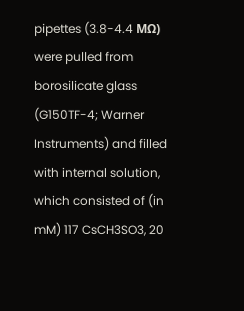pipettes (3.8-4.4 MΩ) were pulled from borosilicate glass (G150TF-4; Warner Instruments) and filled with internal solution, which consisted of (in mM) 117 CsCH3SO3, 20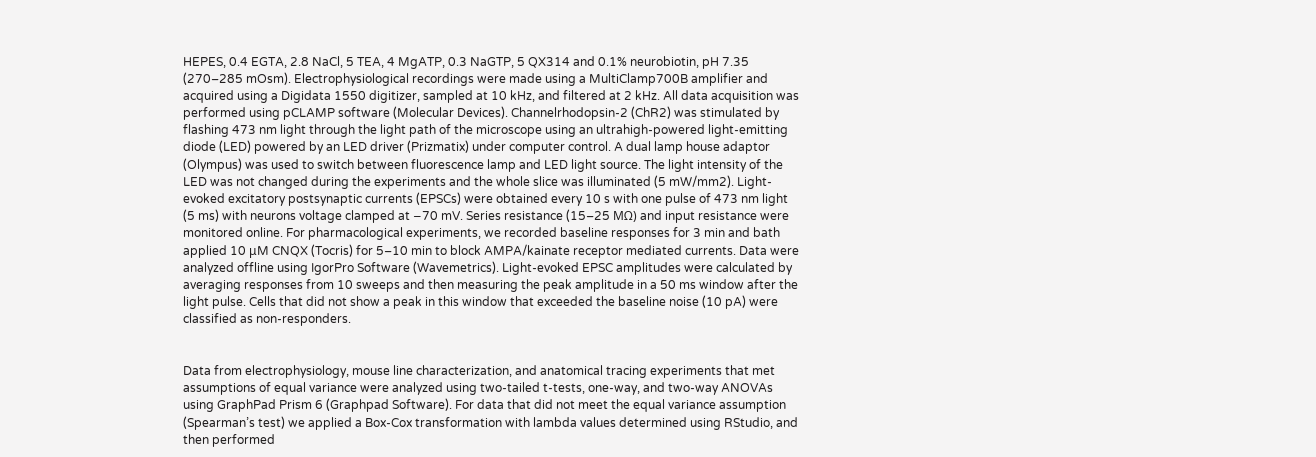HEPES, 0.4 EGTA, 2.8 NaCl, 5 TEA, 4 MgATP, 0.3 NaGTP, 5 QX314 and 0.1% neurobiotin, pH 7.35 (270–285 mOsm). Electrophysiological recordings were made using a MultiClamp700B amplifier and acquired using a Digidata 1550 digitizer, sampled at 10 kHz, and filtered at 2 kHz. All data acquisition was performed using pCLAMP software (Molecular Devices). Channelrhodopsin-2 (ChR2) was stimulated by flashing 473 nm light through the light path of the microscope using an ultrahigh-powered light-emitting diode (LED) powered by an LED driver (Prizmatix) under computer control. A dual lamp house adaptor (Olympus) was used to switch between fluorescence lamp and LED light source. The light intensity of the LED was not changed during the experiments and the whole slice was illuminated (5 mW/mm2). Light-evoked excitatory postsynaptic currents (EPSCs) were obtained every 10 s with one pulse of 473 nm light (5 ms) with neurons voltage clamped at −70 mV. Series resistance (15–25 MΩ) and input resistance were monitored online. For pharmacological experiments, we recorded baseline responses for 3 min and bath applied 10 μM CNQX (Tocris) for 5–10 min to block AMPA/kainate receptor mediated currents. Data were analyzed offline using IgorPro Software (Wavemetrics). Light-evoked EPSC amplitudes were calculated by averaging responses from 10 sweeps and then measuring the peak amplitude in a 50 ms window after the light pulse. Cells that did not show a peak in this window that exceeded the baseline noise (10 pA) were classified as non-responders.


Data from electrophysiology, mouse line characterization, and anatomical tracing experiments that met assumptions of equal variance were analyzed using two-tailed t-tests, one-way, and two-way ANOVAs using GraphPad Prism 6 (Graphpad Software). For data that did not meet the equal variance assumption (Spearman’s test) we applied a Box-Cox transformation with lambda values determined using RStudio, and then performed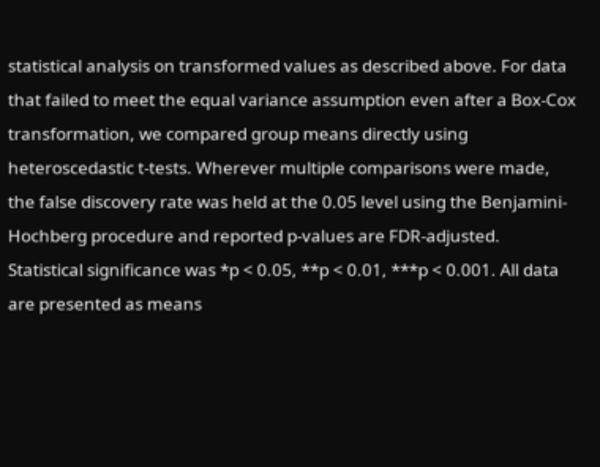statistical analysis on transformed values as described above. For data that failed to meet the equal variance assumption even after a Box-Cox transformation, we compared group means directly using heteroscedastic t-tests. Wherever multiple comparisons were made, the false discovery rate was held at the 0.05 level using the Benjamini-Hochberg procedure and reported p-values are FDR-adjusted. Statistical significance was *p < 0.05, **p < 0.01, ***p < 0.001. All data are presented as means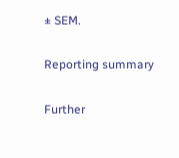± SEM.

Reporting summary

Further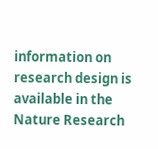information on research design is available in the Nature Research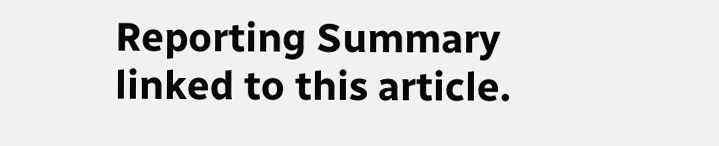Reporting Summary linked to this article.